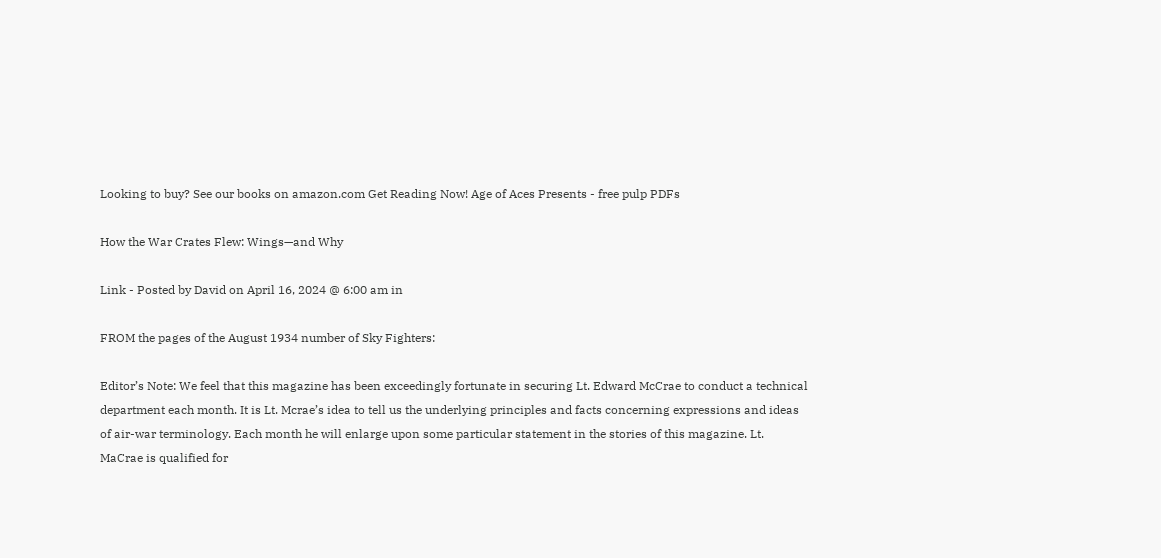Looking to buy? See our books on amazon.com Get Reading Now! Age of Aces Presents - free pulp PDFs

How the War Crates Flew: Wings—and Why

Link - Posted by David on April 16, 2024 @ 6:00 am in

FROM the pages of the August 1934 number of Sky Fighters:

Editor’s Note: We feel that this magazine has been exceedingly fortunate in securing Lt. Edward McCrae to conduct a technical department each month. It is Lt. Mcrae’s idea to tell us the underlying principles and facts concerning expressions and ideas of air-war terminology. Each month he will enlarge upon some particular statement in the stories of this magazine. Lt. MaCrae is qualified for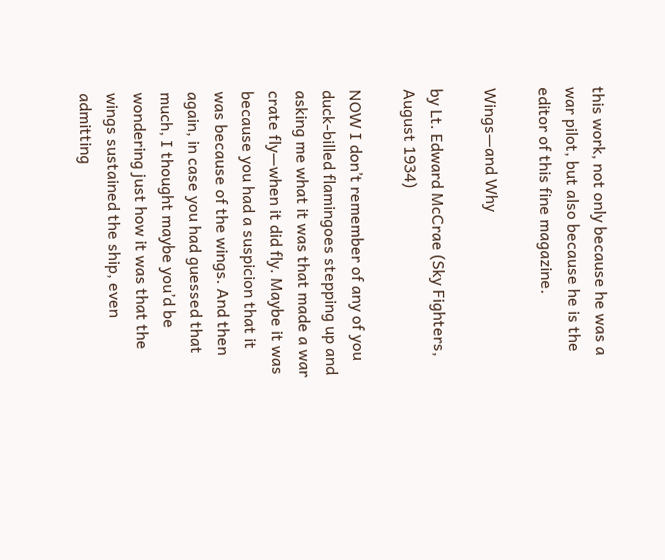this work, not only because he was a war pilot, but also because he is the editor of this fine magazine.

Wings—and Why

by Lt. Edward McCrae (Sky Fighters, August 1934)

NOW I don’t remember of any of you duck-billed flamingoes stepping up and asking me what it was that made a war crate fly—when it did fly. Maybe it was because you had a suspicion that it was because of the wings. And then again, in case you had guessed that much, I thought maybe you’d be wondering just how it was that the wings sustained the ship, even admitting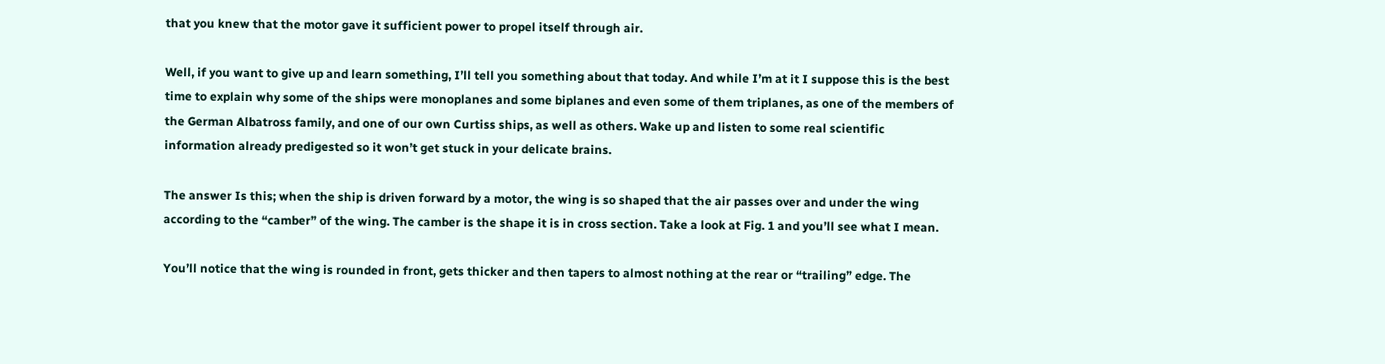that you knew that the motor gave it sufficient power to propel itself through air.

Well, if you want to give up and learn something, I’ll tell you something about that today. And while I’m at it I suppose this is the best time to explain why some of the ships were monoplanes and some biplanes and even some of them triplanes, as one of the members of the German Albatross family, and one of our own Curtiss ships, as well as others. Wake up and listen to some real scientific information already predigested so it won’t get stuck in your delicate brains.

The answer Is this; when the ship is driven forward by a motor, the wing is so shaped that the air passes over and under the wing according to the “camber” of the wing. The camber is the shape it is in cross section. Take a look at Fig. 1 and you’ll see what I mean.

You’ll notice that the wing is rounded in front, gets thicker and then tapers to almost nothing at the rear or “trailing” edge. The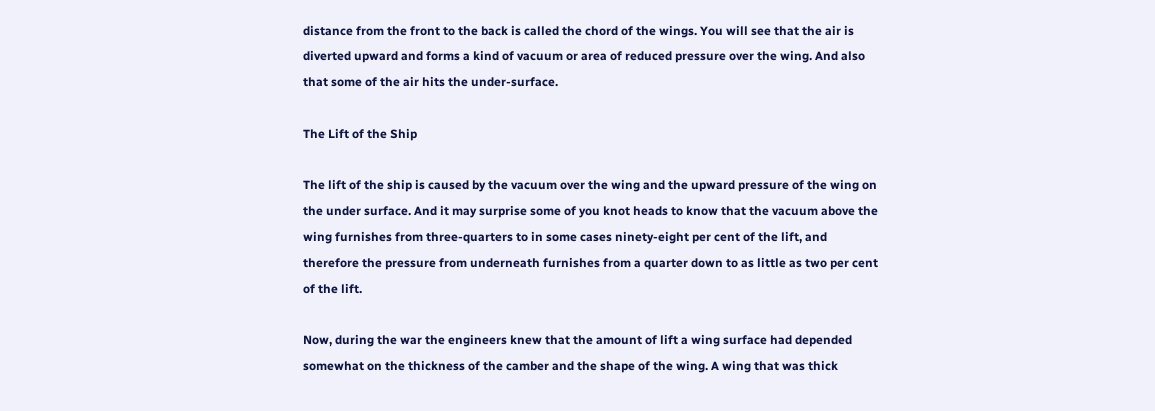distance from the front to the back is called the chord of the wings. You will see that the air is diverted upward and forms a kind of vacuum or area of reduced pressure over the wing. And also that some of the air hits the under-surface.

The Lift of the Ship

The lift of the ship is caused by the vacuum over the wing and the upward pressure of the wing on the under surface. And it may surprise some of you knot heads to know that the vacuum above the wing furnishes from three-quarters to in some cases ninety-eight per cent of the lift, and therefore the pressure from underneath furnishes from a quarter down to as little as two per cent of the lift.

Now, during the war the engineers knew that the amount of lift a wing surface had depended somewhat on the thickness of the camber and the shape of the wing. A wing that was thick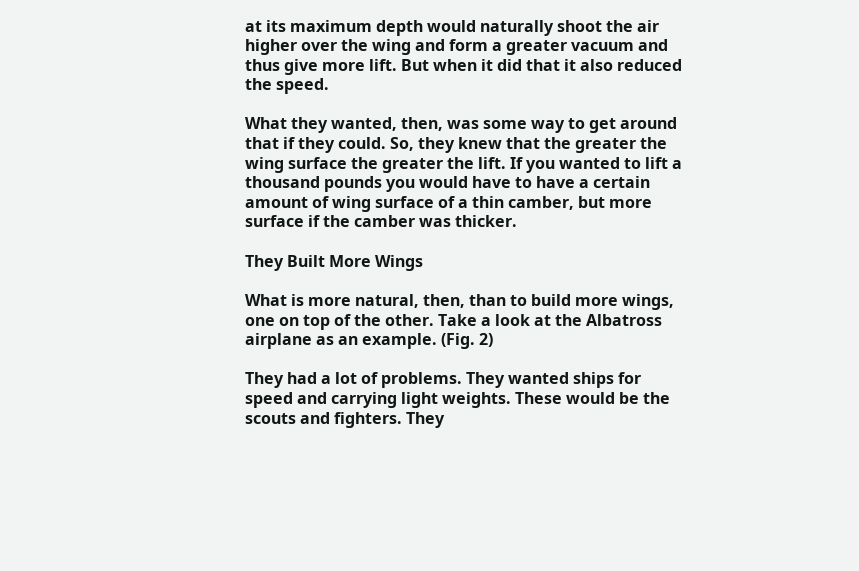at its maximum depth would naturally shoot the air higher over the wing and form a greater vacuum and thus give more lift. But when it did that it also reduced the speed.

What they wanted, then, was some way to get around that if they could. So, they knew that the greater the wing surface the greater the lift. If you wanted to lift a thousand pounds you would have to have a certain amount of wing surface of a thin camber, but more surface if the camber was thicker.

They Built More Wings

What is more natural, then, than to build more wings, one on top of the other. Take a look at the Albatross airplane as an example. (Fig. 2)

They had a lot of problems. They wanted ships for speed and carrying light weights. These would be the scouts and fighters. They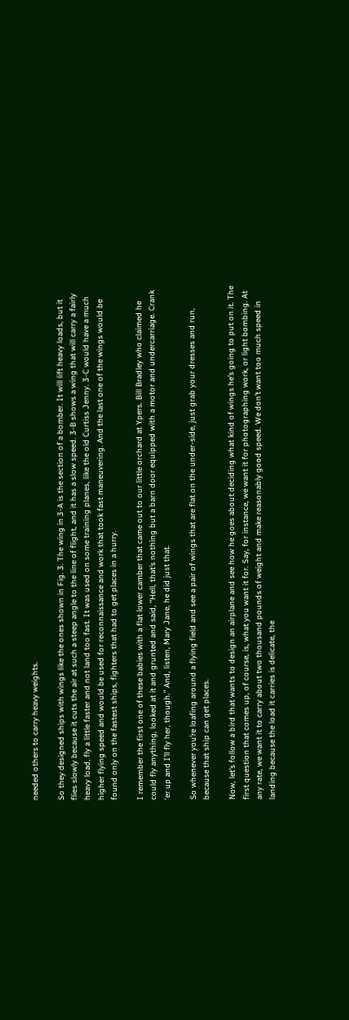needed others to carry heavy weights.

So they designed ships with wings like the ones shown in Fig. 3. The wing in 3-A is the section of a bomber. It will lift heavy loads, but it flies slowly because it cuts the air at such a steep angle to the line of flight, and it has a slow speed. 3-B shows a wing that will carry a fairly heavy load, fly a little faster and not land too fast. It was used on some training planes, like the old Curtiss Jenny. 3-C would have a much higher flying speed and would be used for reconnaissance and work that took fast maneuvering. And the last one of the wings would be found only on the fastest ships, fighters that had to get places in a hurry.

I remember the first one of these babies with a flat lower camber that came out to our little orchard at Ypers. Bill Bradley who claimed he could fly anything, looked at it and grunted and said, “Hell, that’s nothing but a barn door equipped with a motor and undercarriage. Crank ‘er up and I’ll fly her, though.” And, listen, Mary Jane, he did just that.

So whenever you’re loafing around a flying field and see a pair of wings that are flat on the under-side, just grab your dresses and run, because that ship can get places.

Now, let’s follow a bird that wants to design an airplane and see how he goes about deciding what kind of wings he’s going to put on it. The first question that comes up, of course, is, what you want it for. Say, for instance, we want it for photographing work, or light bombing. At any rate, we want it to carry about two thousand pounds of weight and make reasonably good speed. We don’t want too much speed in landing because the load it carries is delicate, the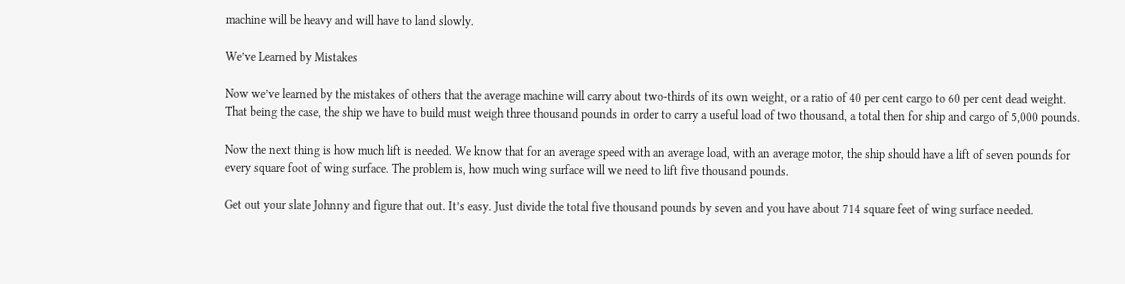machine will be heavy and will have to land slowly.

We’ve Learned by Mistakes

Now we’ve learned by the mistakes of others that the average machine will carry about two-thirds of its own weight, or a ratio of 40 per cent cargo to 60 per cent dead weight. That being the case, the ship we have to build must weigh three thousand pounds in order to carry a useful load of two thousand, a total then for ship and cargo of 5,000 pounds.

Now the next thing is how much lift is needed. We know that for an average speed with an average load, with an average motor, the ship should have a lift of seven pounds for every square foot of wing surface. The problem is, how much wing surface will we need to lift five thousand pounds.

Get out your slate Johnny and figure that out. It’s easy. Just divide the total five thousand pounds by seven and you have about 714 square feet of wing surface needed.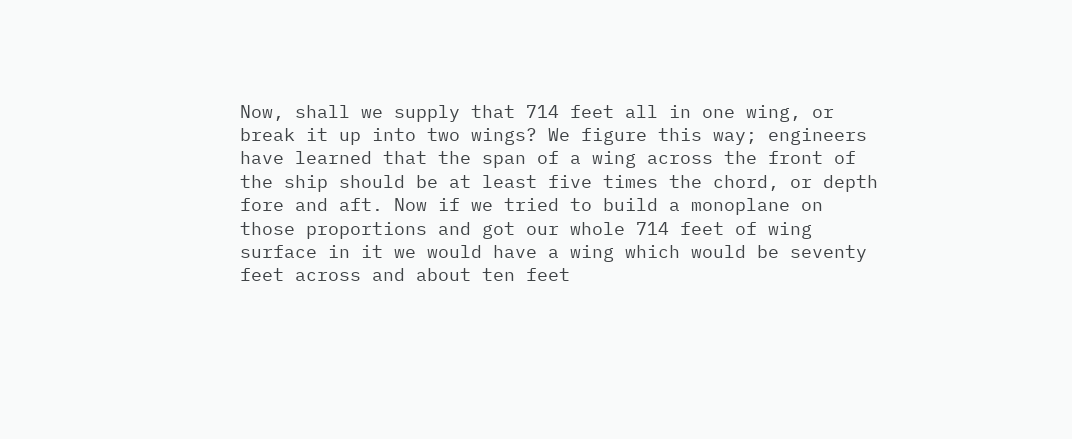Now, shall we supply that 714 feet all in one wing, or break it up into two wings? We figure this way; engineers have learned that the span of a wing across the front of the ship should be at least five times the chord, or depth fore and aft. Now if we tried to build a monoplane on those proportions and got our whole 714 feet of wing surface in it we would have a wing which would be seventy feet across and about ten feet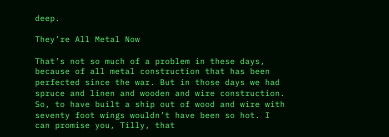deep.

They’re All Metal Now

That’s not so much of a problem in these days, because of all metal construction that has been perfected since the war. But in those days we had spruce and linen and wooden and wire construction. So, to have built a ship out of wood and wire with seventy foot wings wouldn’t have been so hot. I can promise you, Tilly, that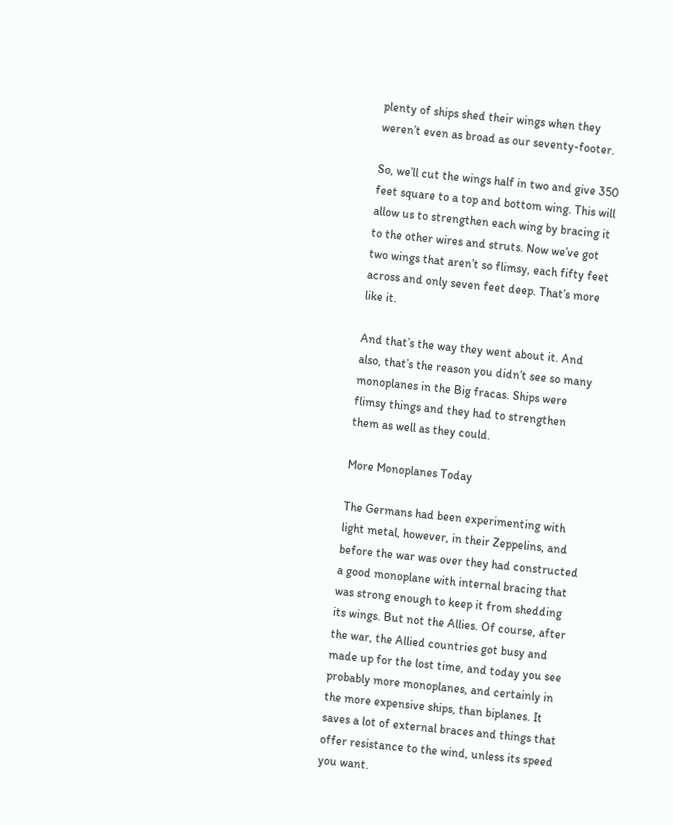plenty of ships shed their wings when they weren’t even as broad as our seventy-footer.

So, we’ll cut the wings half in two and give 350 feet square to a top and bottom wing. This will allow us to strengthen each wing by bracing it to the other wires and struts. Now we’ve got two wings that aren’t so flimsy, each fifty feet across and only seven feet deep. That’s more like it.

And that’s the way they went about it. And also, that’s the reason you didn’t see so many monoplanes in the Big fracas. Ships were flimsy things and they had to strengthen them as well as they could.

More Monoplanes Today

The Germans had been experimenting with light metal, however, in their Zeppelins, and before the war was over they had constructed a good monoplane with internal bracing that was strong enough to keep it from shedding its wings. But not the Allies. Of course, after the war, the Allied countries got busy and made up for the lost time, and today you see probably more monoplanes, and certainly in the more expensive ships, than biplanes. It saves a lot of external braces and things that offer resistance to the wind, unless its speed you want.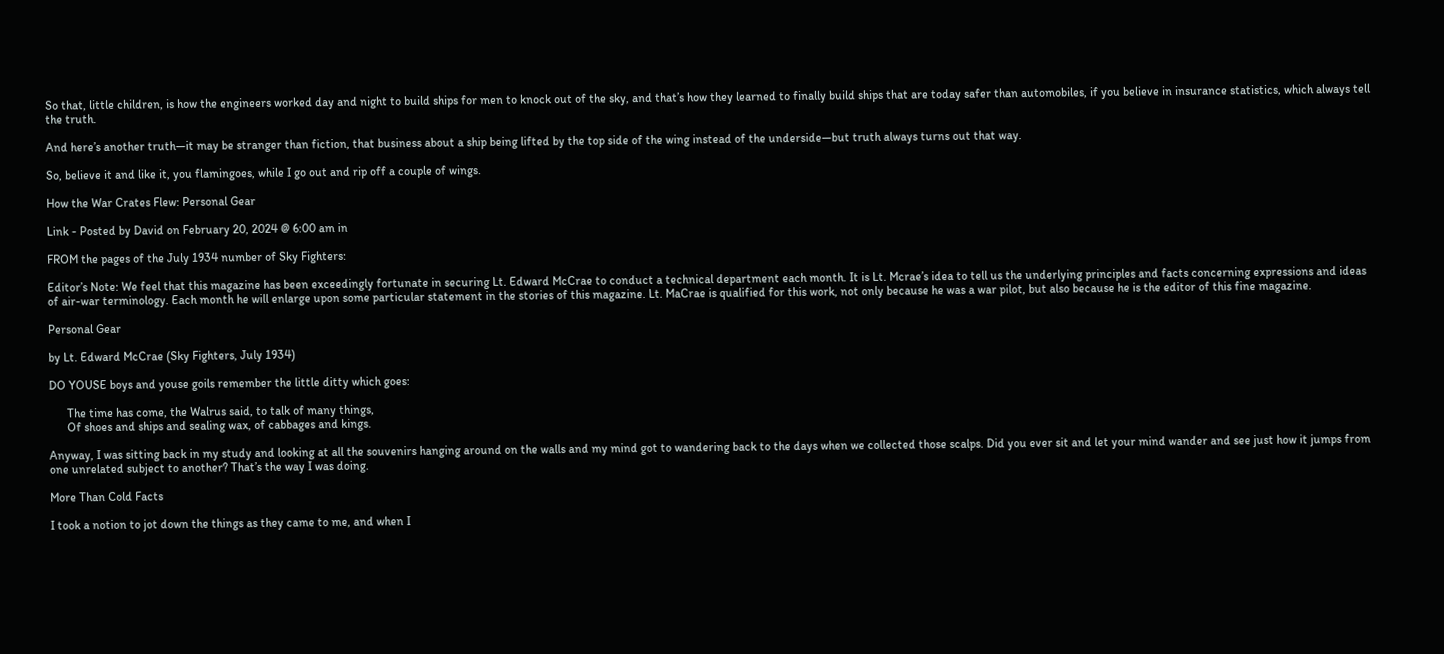So that, little children, is how the engineers worked day and night to build ships for men to knock out of the sky, and that’s how they learned to finally build ships that are today safer than automobiles, if you believe in insurance statistics, which always tell the truth.

And here’s another truth—it may be stranger than fiction, that business about a ship being lifted by the top side of the wing instead of the underside—but truth always turns out that way.

So, believe it and like it, you flamingoes, while I go out and rip off a couple of wings.

How the War Crates Flew: Personal Gear

Link - Posted by David on February 20, 2024 @ 6:00 am in

FROM the pages of the July 1934 number of Sky Fighters:

Editor’s Note: We feel that this magazine has been exceedingly fortunate in securing Lt. Edward McCrae to conduct a technical department each month. It is Lt. Mcrae’s idea to tell us the underlying principles and facts concerning expressions and ideas of air-war terminology. Each month he will enlarge upon some particular statement in the stories of this magazine. Lt. MaCrae is qualified for this work, not only because he was a war pilot, but also because he is the editor of this fine magazine.

Personal Gear

by Lt. Edward McCrae (Sky Fighters, July 1934)

DO YOUSE boys and youse goils remember the little ditty which goes:

      The time has come, the Walrus said, to talk of many things,
      Of shoes and ships and sealing wax, of cabbages and kings.

Anyway, I was sitting back in my study and looking at all the souvenirs hanging around on the walls and my mind got to wandering back to the days when we collected those scalps. Did you ever sit and let your mind wander and see just how it jumps from one unrelated subject to another? That’s the way I was doing.

More Than Cold Facts

I took a notion to jot down the things as they came to me, and when I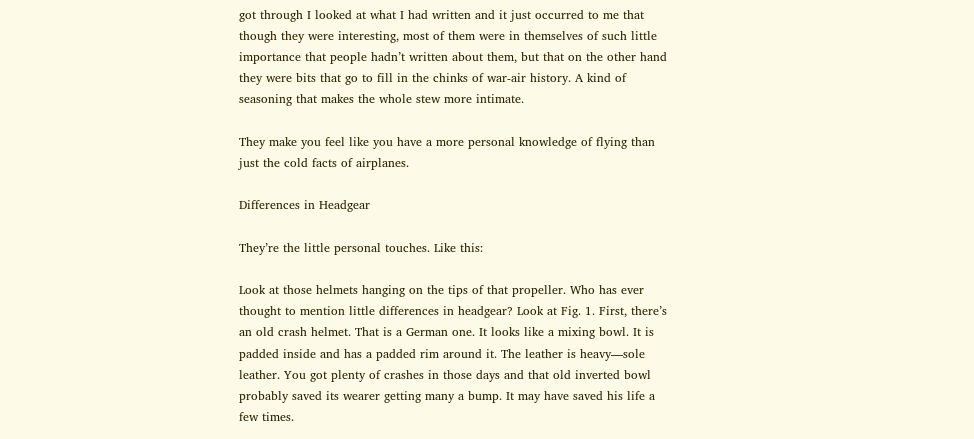got through I looked at what I had written and it just occurred to me that though they were interesting, most of them were in themselves of such little importance that people hadn’t written about them, but that on the other hand they were bits that go to fill in the chinks of war-air history. A kind of seasoning that makes the whole stew more intimate.

They make you feel like you have a more personal knowledge of flying than just the cold facts of airplanes.

Differences in Headgear

They’re the little personal touches. Like this:

Look at those helmets hanging on the tips of that propeller. Who has ever thought to mention little differences in headgear? Look at Fig. 1. First, there’s an old crash helmet. That is a German one. It looks like a mixing bowl. It is padded inside and has a padded rim around it. The leather is heavy—sole leather. You got plenty of crashes in those days and that old inverted bowl probably saved its wearer getting many a bump. It may have saved his life a few times.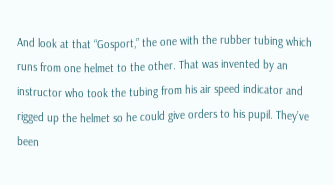And look at that “Gosport,” the one with the rubber tubing which runs from one helmet to the other. That was invented by an instructor who took the tubing from his air speed indicator and rigged up the helmet so he could give orders to his pupil. They’ve been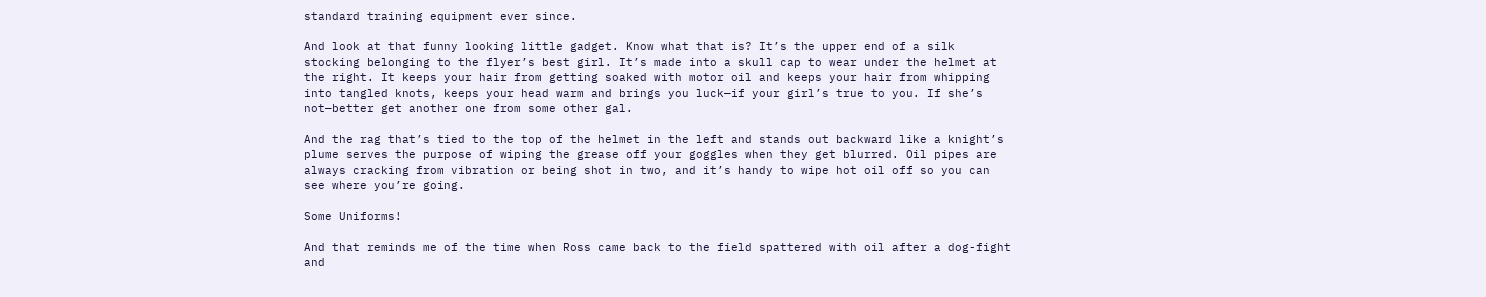standard training equipment ever since.

And look at that funny looking little gadget. Know what that is? It’s the upper end of a silk stocking belonging to the flyer’s best girl. It’s made into a skull cap to wear under the helmet at the right. It keeps your hair from getting soaked with motor oil and keeps your hair from whipping into tangled knots, keeps your head warm and brings you luck—if your girl’s true to you. If she’s not—better get another one from some other gal.

And the rag that’s tied to the top of the helmet in the left and stands out backward like a knight’s plume serves the purpose of wiping the grease off your goggles when they get blurred. Oil pipes are always cracking from vibration or being shot in two, and it’s handy to wipe hot oil off so you can see where you’re going.

Some Uniforms!

And that reminds me of the time when Ross came back to the field spattered with oil after a dog-fight and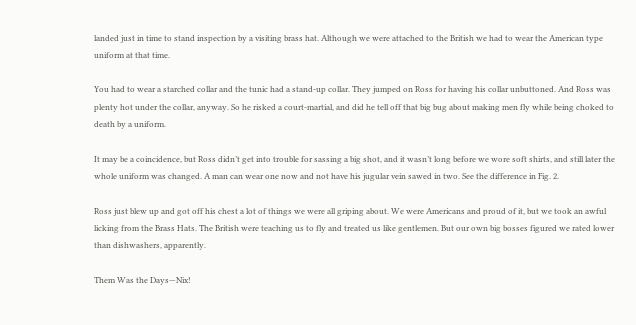landed just in time to stand inspection by a visiting brass hat. Although we were attached to the British we had to wear the American type uniform at that time.

You had to wear a starched collar and the tunic had a stand-up collar. They jumped on Ross for having his collar unbuttoned. And Ross was plenty hot under the collar, anyway. So he risked a court-martial, and did he tell off that big bug about making men fly while being choked to death by a uniform.

It may be a coincidence, but Ross didn’t get into trouble for sassing a big shot, and it wasn’t long before we wore soft shirts, and still later the whole uniform was changed. A man can wear one now and not have his jugular vein sawed in two. See the difference in Fig. 2.

Ross just blew up and got off his chest a lot of things we were all griping about. We were Americans and proud of it, but we took an awful licking from the Brass Hats. The British were teaching us to fly and treated us like gentlemen. But our own big bosses figured we rated lower than dishwashers, apparently.

Them Was the Days—Nix!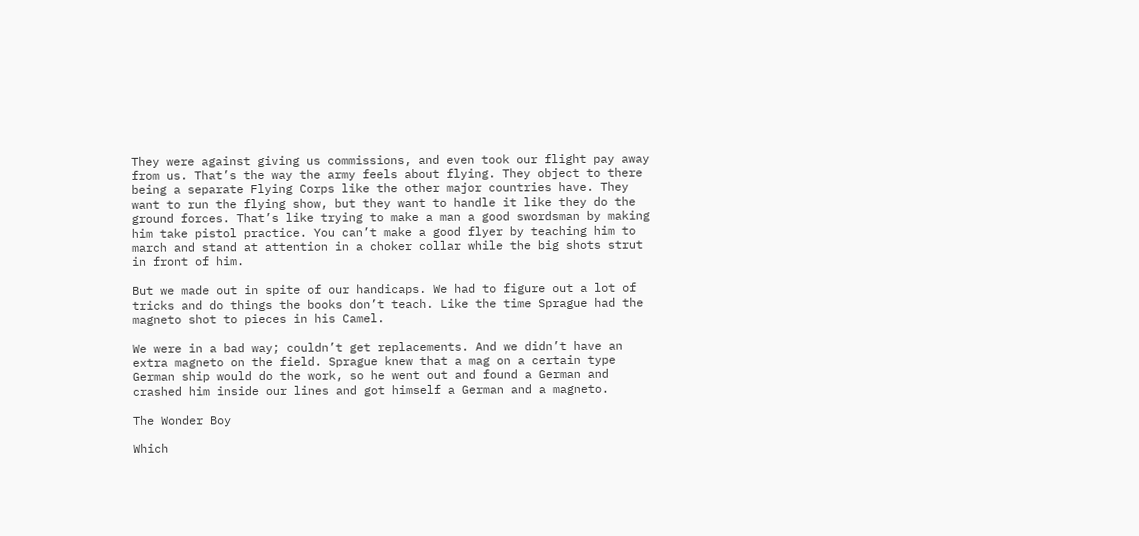They were against giving us commissions, and even took our flight pay away from us. That’s the way the army feels about flying. They object to there being a separate Flying Corps like the other major countries have. They want to run the flying show, but they want to handle it like they do the ground forces. That’s like trying to make a man a good swordsman by making him take pistol practice. You can’t make a good flyer by teaching him to march and stand at attention in a choker collar while the big shots strut in front of him.

But we made out in spite of our handicaps. We had to figure out a lot of tricks and do things the books don’t teach. Like the time Sprague had the magneto shot to pieces in his Camel.

We were in a bad way; couldn’t get replacements. And we didn’t have an extra magneto on the field. Sprague knew that a mag on a certain type German ship would do the work, so he went out and found a German and crashed him inside our lines and got himself a German and a magneto.

The Wonder Boy

Which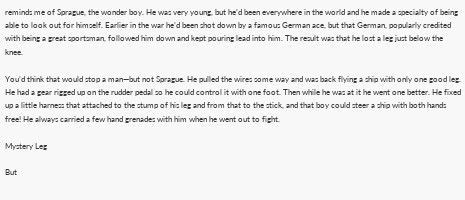reminds me of Sprague, the wonder boy. He was very young, but he’d been everywhere in the world and he made a specialty of being able to look out for himself. Earlier in the war he’d been shot down by a famous German ace, but that German, popularly credited with being a great sportsman, followed him down and kept pouring lead into him. The result was that he lost a leg just below the knee.

You’d think that would stop a man—but not Sprague. He pulled the wires some way and was back flying a ship with only one good leg. He had a gear rigged up on the rudder pedal so he could control it with one foot. Then while he was at it he went one better. He fixed up a little harness that attached to the stump of his leg and from that to the stick, and that boy could steer a ship with both hands free! He always carried a few hand grenades with him when he went out to fight.

Mystery Leg

But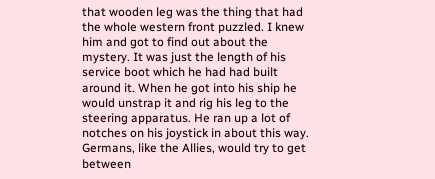that wooden leg was the thing that had the whole western front puzzled. I knew him and got to find out about the mystery. It was just the length of his service boot which he had had built around it. When he got into his ship he would unstrap it and rig his leg to the steering apparatus. He ran up a lot of notches on his joystick in about this way. Germans, like the Allies, would try to get between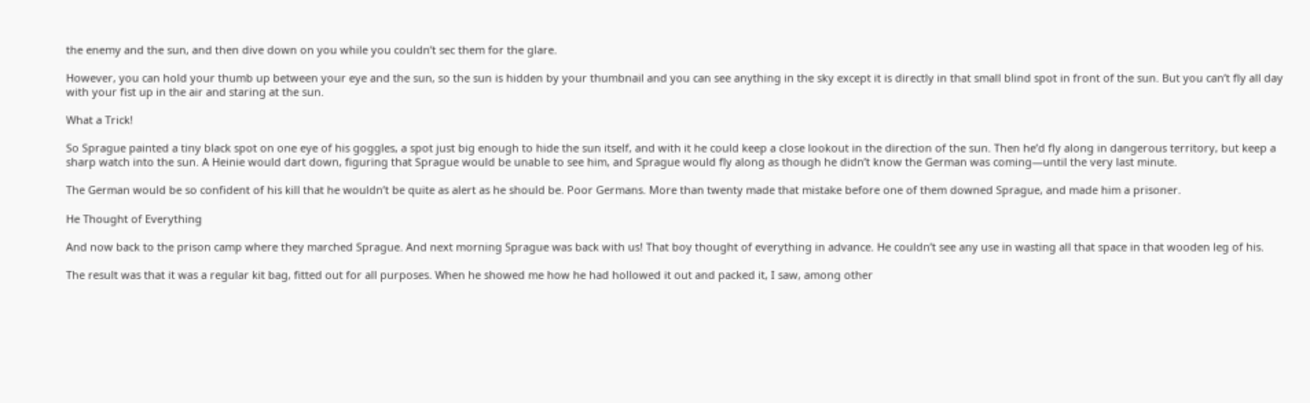the enemy and the sun, and then dive down on you while you couldn’t sec them for the glare.

However, you can hold your thumb up between your eye and the sun, so the sun is hidden by your thumbnail and you can see anything in the sky except it is directly in that small blind spot in front of the sun. But you can’t fly all day with your fist up in the air and staring at the sun.

What a Trick!

So Sprague painted a tiny black spot on one eye of his goggles, a spot just big enough to hide the sun itself, and with it he could keep a close lookout in the direction of the sun. Then he’d fly along in dangerous territory, but keep a sharp watch into the sun. A Heinie would dart down, figuring that Sprague would be unable to see him, and Sprague would fly along as though he didn’t know the German was coming—until the very last minute.

The German would be so confident of his kill that he wouldn’t be quite as alert as he should be. Poor Germans. More than twenty made that mistake before one of them downed Sprague, and made him a prisoner.

He Thought of Everything

And now back to the prison camp where they marched Sprague. And next morning Sprague was back with us! That boy thought of everything in advance. He couldn’t see any use in wasting all that space in that wooden leg of his.

The result was that it was a regular kit bag, fitted out for all purposes. When he showed me how he had hollowed it out and packed it, I saw, among other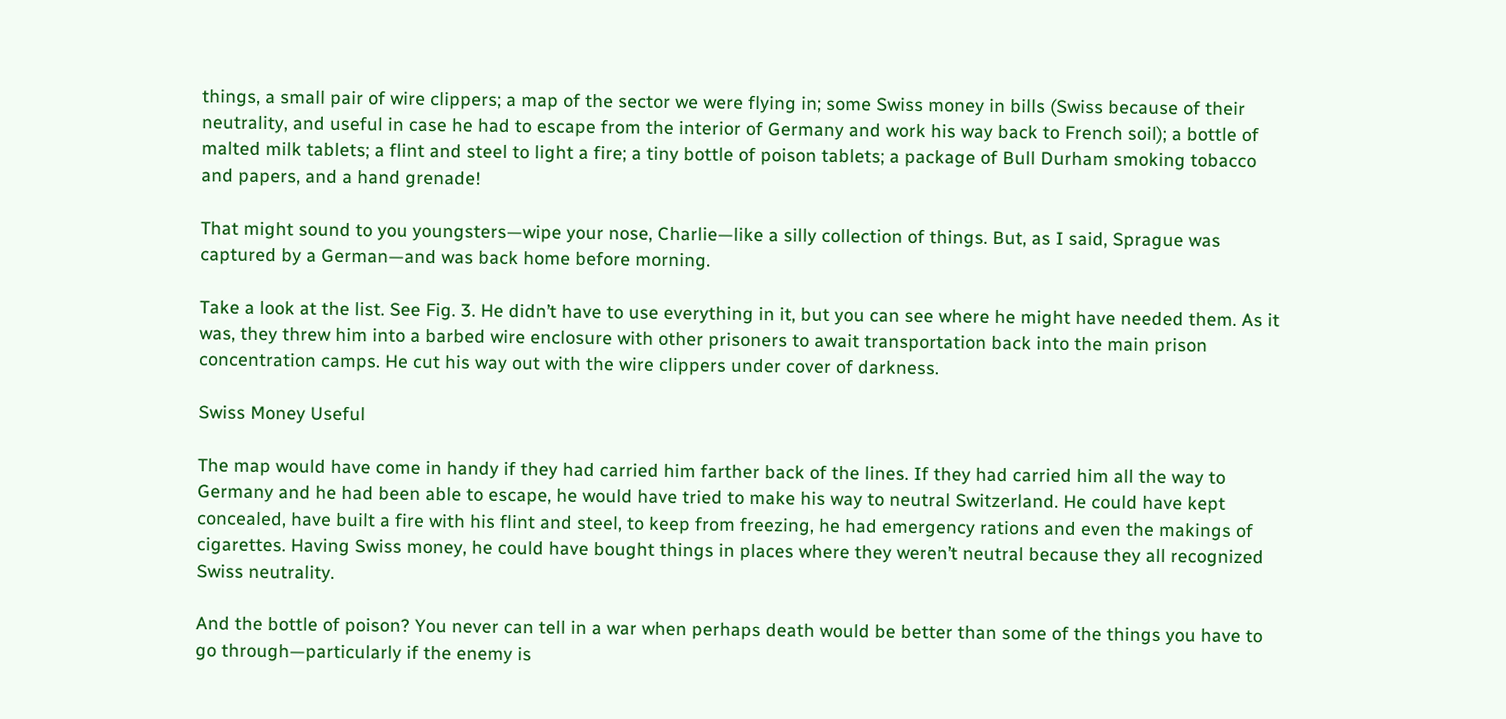things, a small pair of wire clippers; a map of the sector we were flying in; some Swiss money in bills (Swiss because of their neutrality, and useful in case he had to escape from the interior of Germany and work his way back to French soil); a bottle of malted milk tablets; a flint and steel to light a fire; a tiny bottle of poison tablets; a package of Bull Durham smoking tobacco and papers, and a hand grenade!

That might sound to you youngsters—wipe your nose, Charlie—like a silly collection of things. But, as I said, Sprague was captured by a German—and was back home before morning.

Take a look at the list. See Fig. 3. He didn’t have to use everything in it, but you can see where he might have needed them. As it was, they threw him into a barbed wire enclosure with other prisoners to await transportation back into the main prison concentration camps. He cut his way out with the wire clippers under cover of darkness.

Swiss Money Useful

The map would have come in handy if they had carried him farther back of the lines. If they had carried him all the way to Germany and he had been able to escape, he would have tried to make his way to neutral Switzerland. He could have kept concealed, have built a fire with his flint and steel, to keep from freezing, he had emergency rations and even the makings of cigarettes. Having Swiss money, he could have bought things in places where they weren’t neutral because they all recognized Swiss neutrality.

And the bottle of poison? You never can tell in a war when perhaps death would be better than some of the things you have to go through—particularly if the enemy is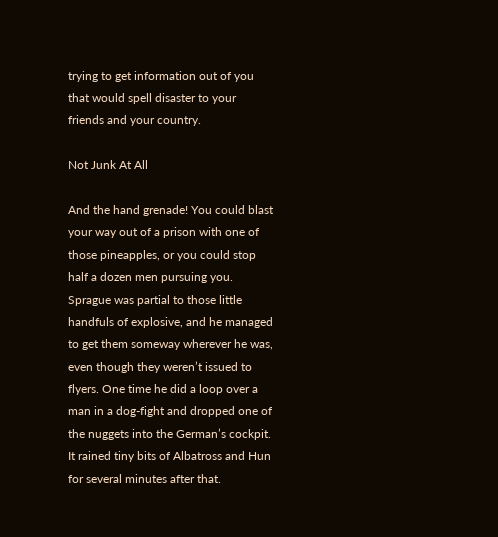trying to get information out of you that would spell disaster to your friends and your country.

Not Junk At All

And the hand grenade! You could blast your way out of a prison with one of those pineapples, or you could stop half a dozen men pursuing you. Sprague was partial to those little handfuls of explosive, and he managed to get them someway wherever he was, even though they weren’t issued to flyers. One time he did a loop over a man in a dog-fight and dropped one of the nuggets into the German’s cockpit. It rained tiny bits of Albatross and Hun for several minutes after that.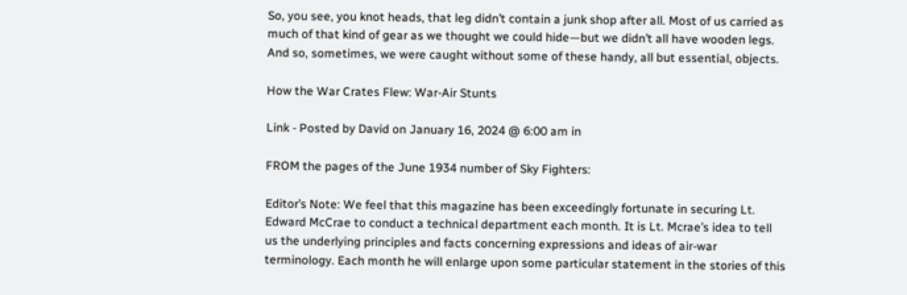So, you see, you knot heads, that leg didn’t contain a junk shop after all. Most of us carried as much of that kind of gear as we thought we could hide—but we didn’t all have wooden legs. And so, sometimes, we were caught without some of these handy, all but essential, objects.

How the War Crates Flew: War-Air Stunts

Link - Posted by David on January 16, 2024 @ 6:00 am in

FROM the pages of the June 1934 number of Sky Fighters:

Editor’s Note: We feel that this magazine has been exceedingly fortunate in securing Lt. Edward McCrae to conduct a technical department each month. It is Lt. Mcrae’s idea to tell us the underlying principles and facts concerning expressions and ideas of air-war terminology. Each month he will enlarge upon some particular statement in the stories of this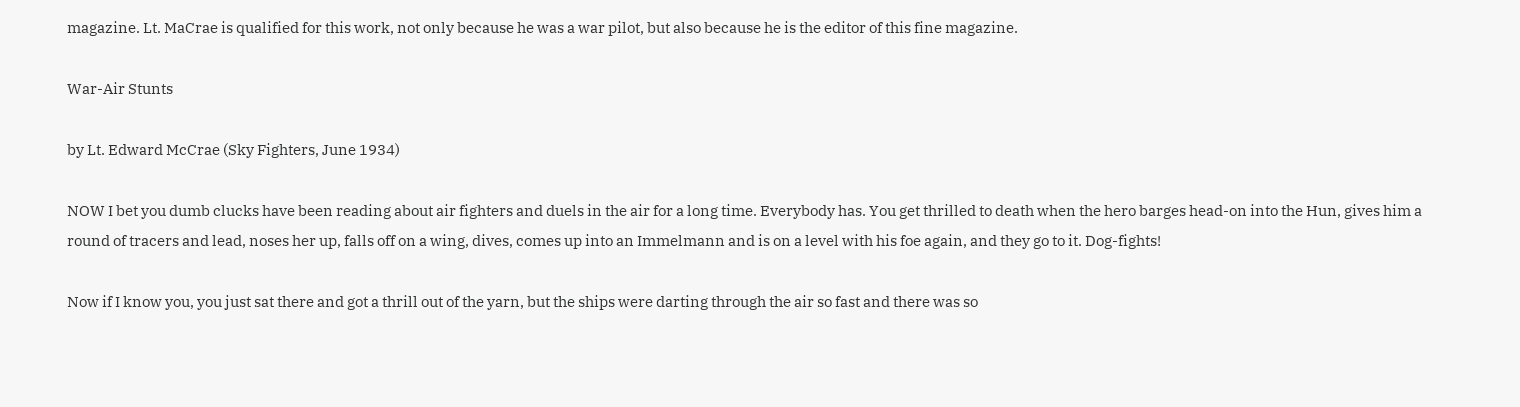magazine. Lt. MaCrae is qualified for this work, not only because he was a war pilot, but also because he is the editor of this fine magazine.

War-Air Stunts

by Lt. Edward McCrae (Sky Fighters, June 1934)

NOW I bet you dumb clucks have been reading about air fighters and duels in the air for a long time. Everybody has. You get thrilled to death when the hero barges head-on into the Hun, gives him a round of tracers and lead, noses her up, falls off on a wing, dives, comes up into an Immelmann and is on a level with his foe again, and they go to it. Dog-fights!

Now if I know you, you just sat there and got a thrill out of the yarn, but the ships were darting through the air so fast and there was so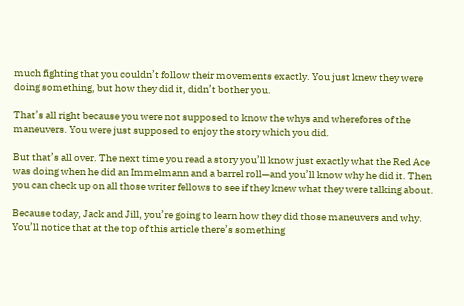much fighting that you couldn’t follow their movements exactly. You just knew they were doing something, but how they did it, didn’t bother you.

That’s all right because you were not supposed to know the whys and wherefores of the maneuvers. You were just supposed to enjoy the story which you did.

But that’s all over. The next time you read a story you’ll know just exactly what the Red Ace was doing when he did an Immelmann and a barrel roll—and you’ll know why he did it. Then you can check up on all those writer fellows to see if they knew what they were talking about.

Because today, Jack and Jill, you’re going to learn how they did those maneuvers and why. You’ll notice that at the top of this article there’s something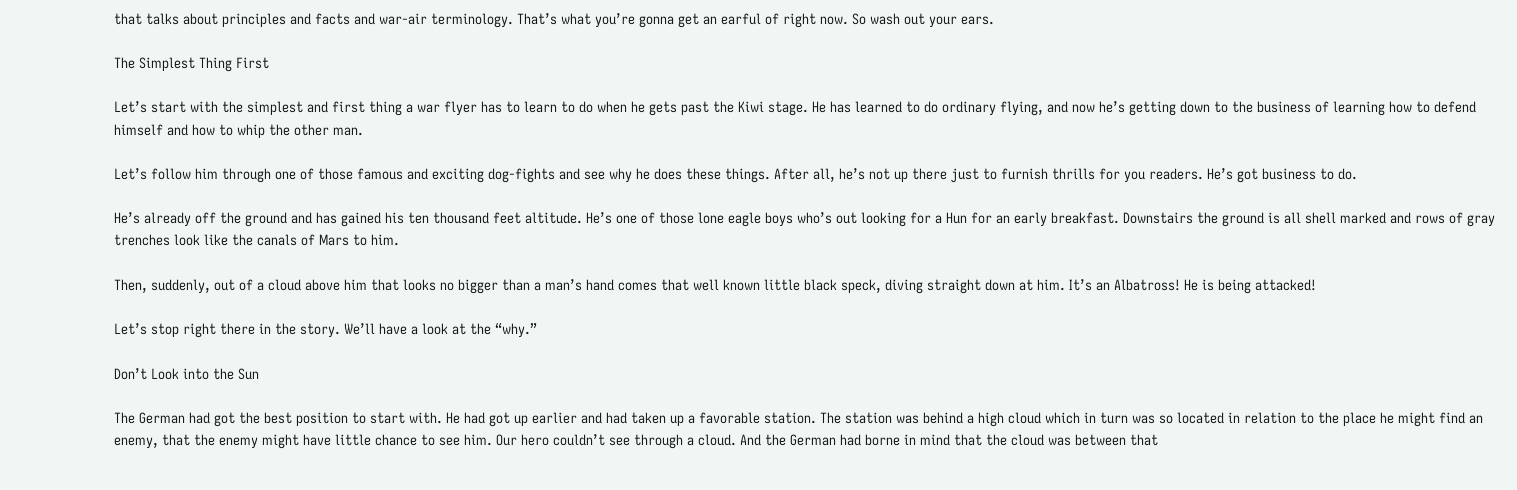that talks about principles and facts and war-air terminology. That’s what you’re gonna get an earful of right now. So wash out your ears.

The Simplest Thing First

Let’s start with the simplest and first thing a war flyer has to learn to do when he gets past the Kiwi stage. He has learned to do ordinary flying, and now he’s getting down to the business of learning how to defend himself and how to whip the other man.

Let’s follow him through one of those famous and exciting dog-fights and see why he does these things. After all, he’s not up there just to furnish thrills for you readers. He’s got business to do.

He’s already off the ground and has gained his ten thousand feet altitude. He’s one of those lone eagle boys who’s out looking for a Hun for an early breakfast. Downstairs the ground is all shell marked and rows of gray trenches look like the canals of Mars to him.

Then, suddenly, out of a cloud above him that looks no bigger than a man’s hand comes that well known little black speck, diving straight down at him. It’s an Albatross! He is being attacked!

Let’s stop right there in the story. We’ll have a look at the “why.”

Don’t Look into the Sun

The German had got the best position to start with. He had got up earlier and had taken up a favorable station. The station was behind a high cloud which in turn was so located in relation to the place he might find an enemy, that the enemy might have little chance to see him. Our hero couldn’t see through a cloud. And the German had borne in mind that the cloud was between that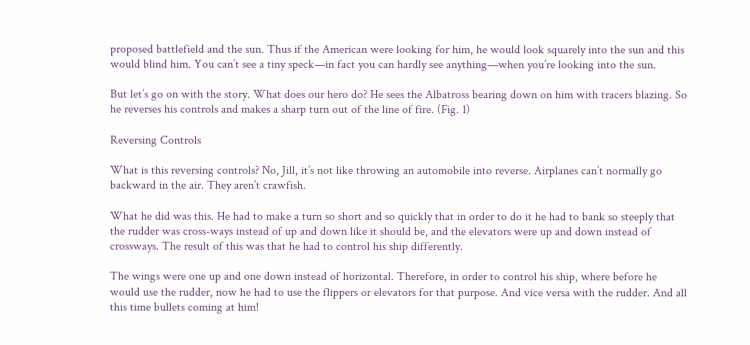proposed battlefield and the sun. Thus if the American were looking for him, he would look squarely into the sun and this would blind him. You can’t see a tiny speck—in fact you can hardly see anything—when you’re looking into the sun.

But let’s go on with the story. What does our hero do? He sees the Albatross bearing down on him with tracers blazing. So he reverses his controls and makes a sharp turn out of the line of fire. (Fig. 1)

Reversing Controls

What is this reversing controls? No, Jill, it’s not like throwing an automobile into reverse. Airplanes can’t normally go backward in the air. They aren’t crawfish.

What he did was this. He had to make a turn so short and so quickly that in order to do it he had to bank so steeply that the rudder was cross-ways instead of up and down like it should be, and the elevators were up and down instead of crossways. The result of this was that he had to control his ship differently.

The wings were one up and one down instead of horizontal. Therefore, in order to control his ship, where before he would use the rudder, now he had to use the flippers or elevators for that purpose. And vice versa with the rudder. And all this time bullets coming at him!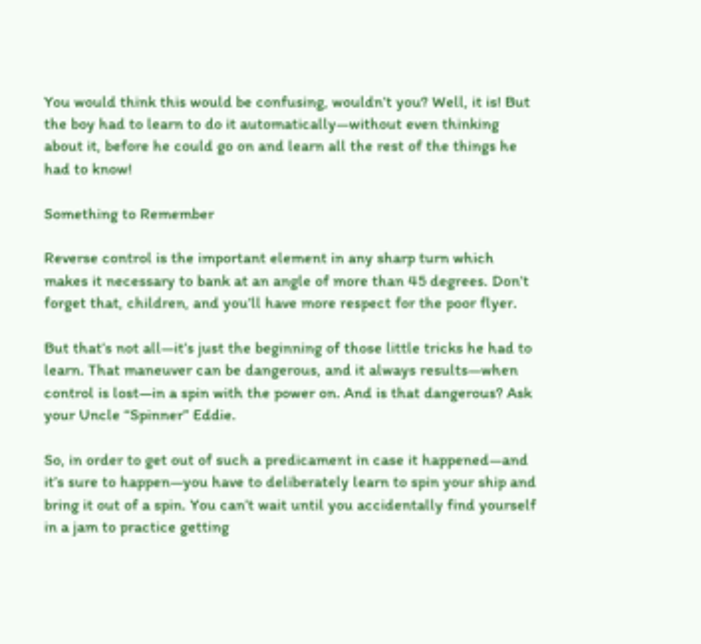You would think this would be confusing, wouldn’t you? Well, it is! But the boy had to learn to do it automatically—without even thinking about it, before he could go on and learn all the rest of the things he had to know!

Something to Remember

Reverse control is the important element in any sharp turn which makes it necessary to bank at an angle of more than 45 degrees. Don’t forget that, children, and you’ll have more respect for the poor flyer.

But that’s not all—it’s just the beginning of those little tricks he had to learn. That maneuver can be dangerous, and it always results—when control is lost—in a spin with the power on. And is that dangerous? Ask your Uncle “Spinner” Eddie.

So, in order to get out of such a predicament in case it happened—and it’s sure to happen—you have to deliberately learn to spin your ship and bring it out of a spin. You can’t wait until you accidentally find yourself in a jam to practice getting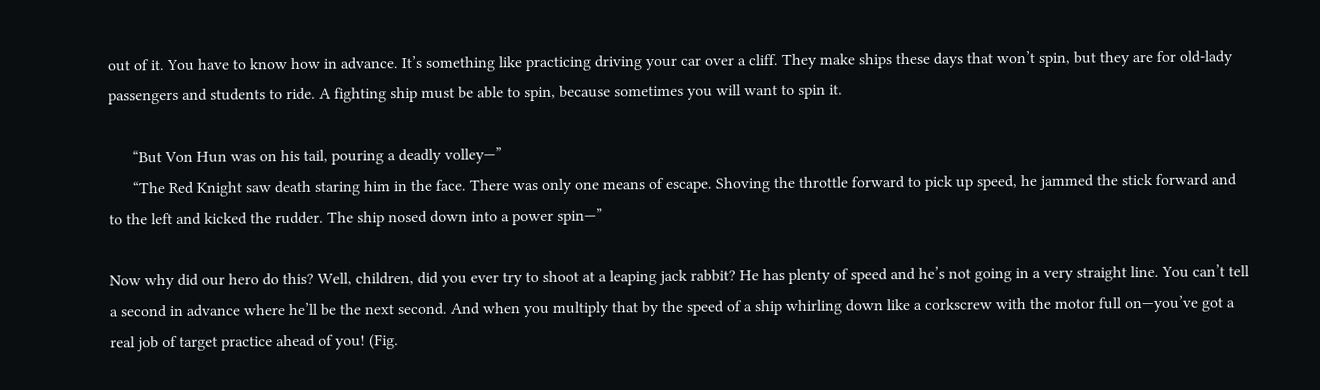out of it. You have to know how in advance. It’s something like practicing driving your car over a cliff. They make ships these days that won’t spin, but they are for old-lady passengers and students to ride. A fighting ship must be able to spin, because sometimes you will want to spin it.

      “But Von Hun was on his tail, pouring a deadly volley—”
      “The Red Knight saw death staring him in the face. There was only one means of escape. Shoving the throttle forward to pick up speed, he jammed the stick forward and to the left and kicked the rudder. The ship nosed down into a power spin—”

Now why did our hero do this? Well, children, did you ever try to shoot at a leaping jack rabbit? He has plenty of speed and he’s not going in a very straight line. You can’t tell a second in advance where he’ll be the next second. And when you multiply that by the speed of a ship whirling down like a corkscrew with the motor full on—you’ve got a real job of target practice ahead of you! (Fig.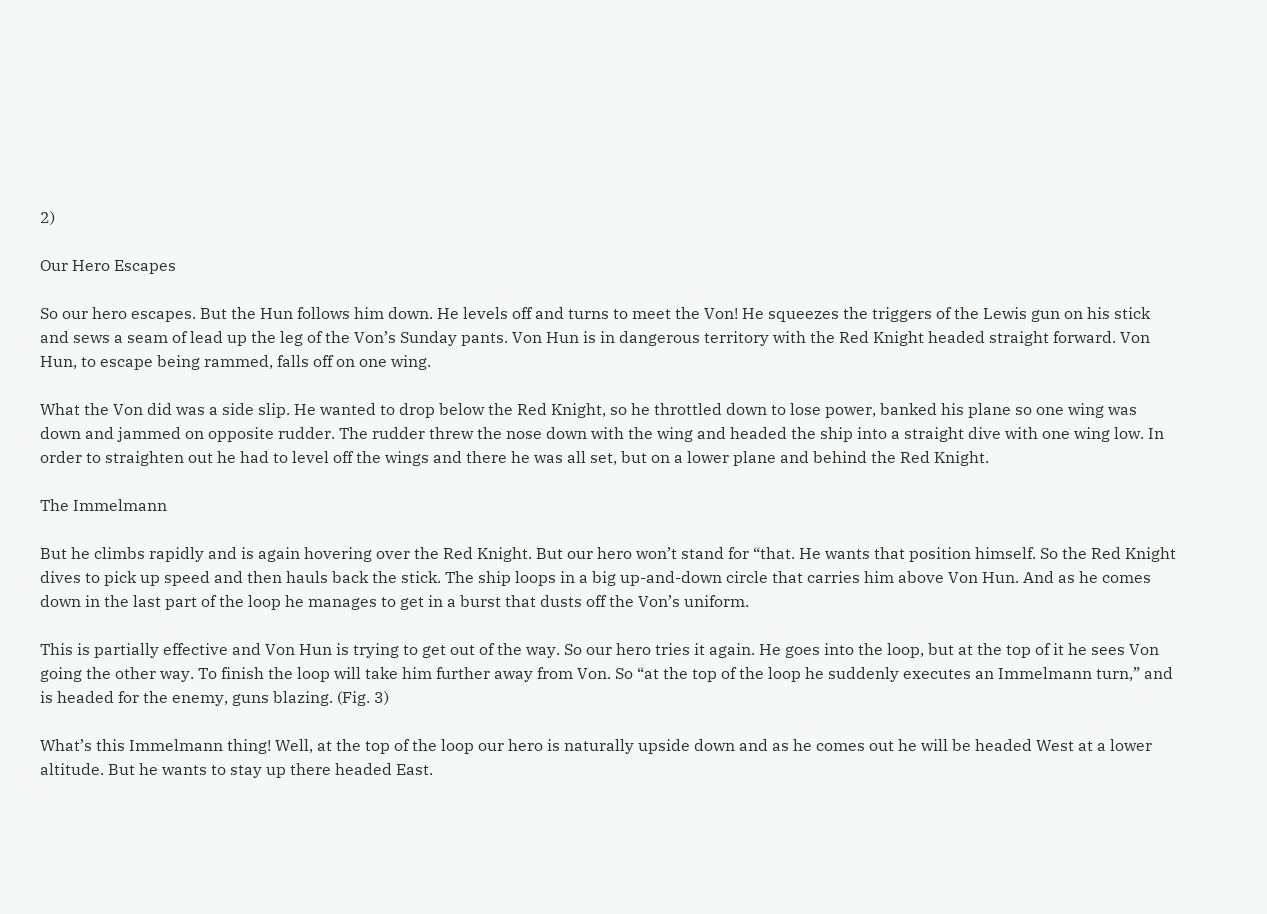2)

Our Hero Escapes

So our hero escapes. But the Hun follows him down. He levels off and turns to meet the Von! He squeezes the triggers of the Lewis gun on his stick and sews a seam of lead up the leg of the Von’s Sunday pants. Von Hun is in dangerous territory with the Red Knight headed straight forward. Von Hun, to escape being rammed, falls off on one wing.

What the Von did was a side slip. He wanted to drop below the Red Knight, so he throttled down to lose power, banked his plane so one wing was down and jammed on opposite rudder. The rudder threw the nose down with the wing and headed the ship into a straight dive with one wing low. In order to straighten out he had to level off the wings and there he was all set, but on a lower plane and behind the Red Knight.

The Immelmann

But he climbs rapidly and is again hovering over the Red Knight. But our hero won’t stand for “that. He wants that position himself. So the Red Knight dives to pick up speed and then hauls back the stick. The ship loops in a big up-and-down circle that carries him above Von Hun. And as he comes down in the last part of the loop he manages to get in a burst that dusts off the Von’s uniform.

This is partially effective and Von Hun is trying to get out of the way. So our hero tries it again. He goes into the loop, but at the top of it he sees Von going the other way. To finish the loop will take him further away from Von. So “at the top of the loop he suddenly executes an Immelmann turn,” and is headed for the enemy, guns blazing. (Fig. 3)

What’s this Immelmann thing! Well, at the top of the loop our hero is naturally upside down and as he comes out he will be headed West at a lower altitude. But he wants to stay up there headed East.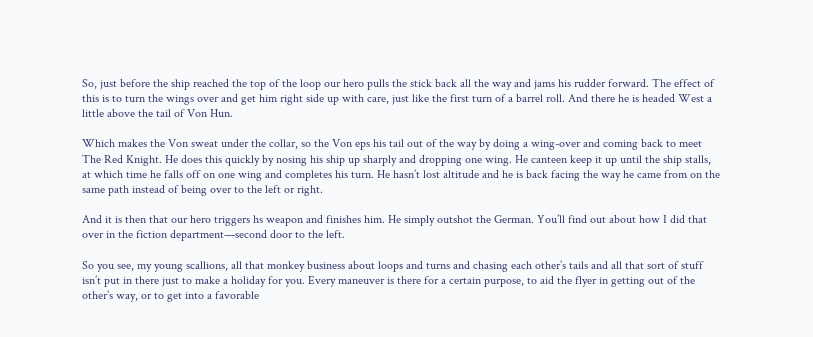So, just before the ship reached the top of the loop our hero pulls the stick back all the way and jams his rudder forward. The effect of this is to turn the wings over and get him right side up with care, just like the first turn of a barrel roll. And there he is headed West a little above the tail of Von Hun.

Which makes the Von sweat under the collar, so the Von eps his tail out of the way by doing a wing-over and coming back to meet The Red Knight. He does this quickly by nosing his ship up sharply and dropping one wing. He canteen keep it up until the ship stalls, at which time he falls off on one wing and completes his turn. He hasn’t lost altitude and he is back facing the way he came from on the same path instead of being over to the left or right.

And it is then that our hero triggers hs weapon and finishes him. He simply outshot the German. You’ll find out about how I did that over in the fiction department—second door to the left.

So you see, my young scallions, all that monkey business about loops and turns and chasing each other’s tails and all that sort of stuff isn’t put in there just to make a holiday for you. Every maneuver is there for a certain purpose, to aid the flyer in getting out of the other’s way, or to get into a favorable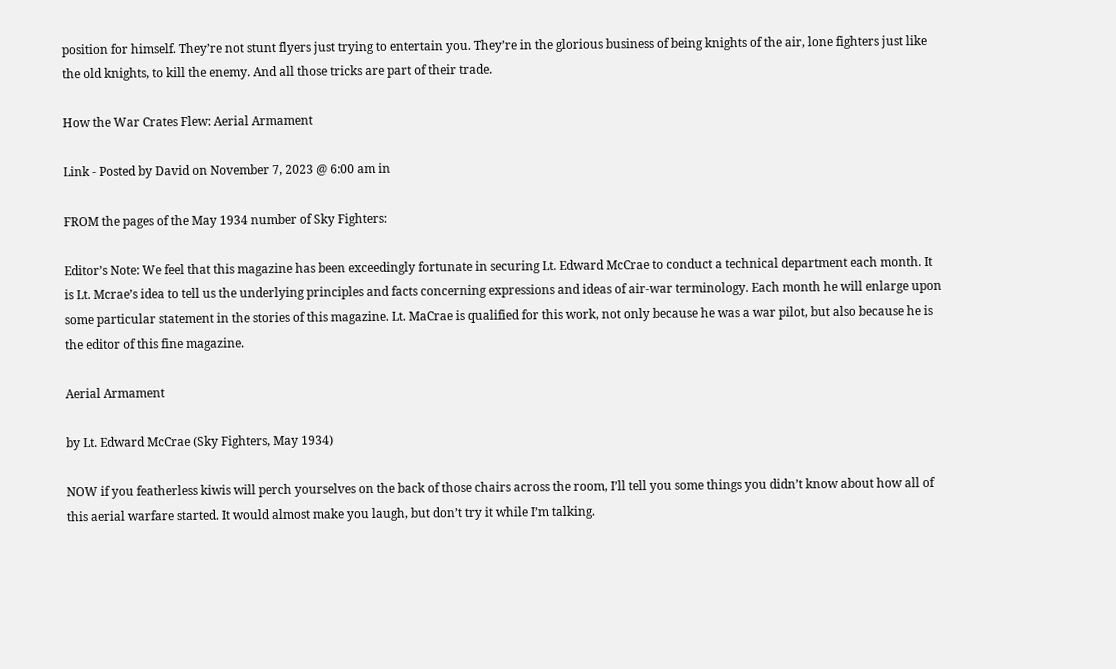position for himself. They’re not stunt flyers just trying to entertain you. They’re in the glorious business of being knights of the air, lone fighters just like the old knights, to kill the enemy. And all those tricks are part of their trade.

How the War Crates Flew: Aerial Armament

Link - Posted by David on November 7, 2023 @ 6:00 am in

FROM the pages of the May 1934 number of Sky Fighters:

Editor’s Note: We feel that this magazine has been exceedingly fortunate in securing Lt. Edward McCrae to conduct a technical department each month. It is Lt. Mcrae’s idea to tell us the underlying principles and facts concerning expressions and ideas of air-war terminology. Each month he will enlarge upon some particular statement in the stories of this magazine. Lt. MaCrae is qualified for this work, not only because he was a war pilot, but also because he is the editor of this fine magazine.

Aerial Armament

by Lt. Edward McCrae (Sky Fighters, May 1934)

NOW if you featherless kiwis will perch yourselves on the back of those chairs across the room, I’ll tell you some things you didn’t know about how all of this aerial warfare started. It would almost make you laugh, but don’t try it while I’m talking.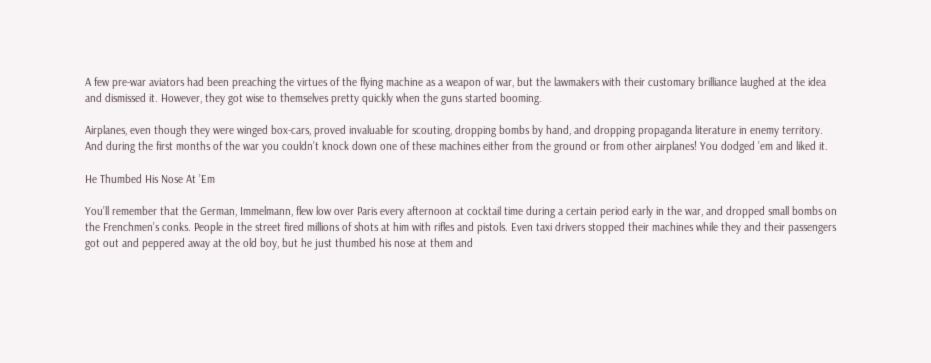A few pre-war aviators had been preaching the virtues of the flying machine as a weapon of war, but the lawmakers with their customary brilliance laughed at the idea and dismissed it. However, they got wise to themselves pretty quickly when the guns started booming.

Airplanes, even though they were winged box-cars, proved invaluable for scouting, dropping bombs by hand, and dropping propaganda literature in enemy territory. And during the first months of the war you couldn’t knock down one of these machines either from the ground or from other airplanes! You dodged ’em and liked it.

He Thumbed His Nose At ’Em

You’ll remember that the German, Immelmann, flew low over Paris every afternoon at cocktail time during a certain period early in the war, and dropped small bombs on the Frenchmen’s conks. People in the street fired millions of shots at him with rifles and pistols. Even taxi drivers stopped their machines while they and their passengers got out and peppered away at the old boy, but he just thumbed his nose at them and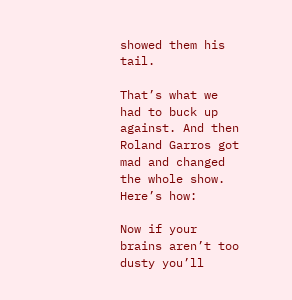showed them his tail.

That’s what we had to buck up against. And then Roland Garros got mad and changed the whole show. Here’s how:

Now if your brains aren’t too dusty you’ll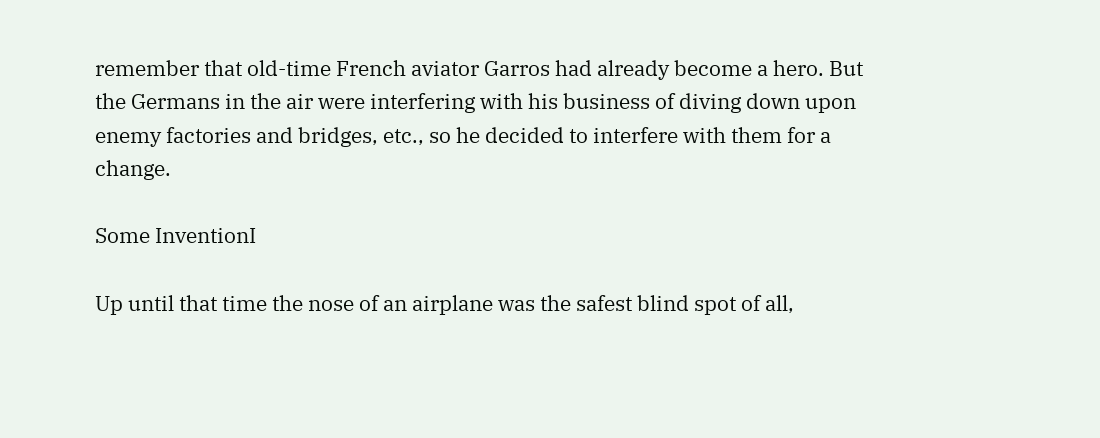remember that old-time French aviator Garros had already become a hero. But the Germans in the air were interfering with his business of diving down upon enemy factories and bridges, etc., so he decided to interfere with them for a change.

Some InventionI

Up until that time the nose of an airplane was the safest blind spot of all,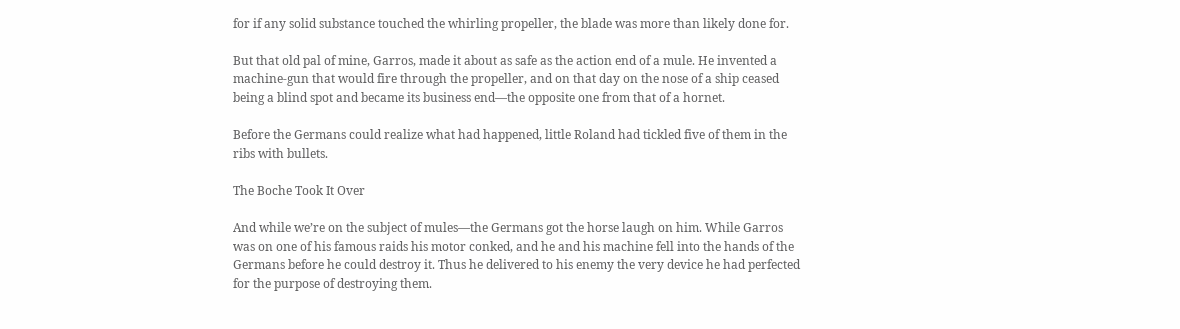for if any solid substance touched the whirling propeller, the blade was more than likely done for.

But that old pal of mine, Garros, made it about as safe as the action end of a mule. He invented a machine-gun that would fire through the propeller, and on that day on the nose of a ship ceased being a blind spot and became its business end—the opposite one from that of a hornet.

Before the Germans could realize what had happened, little Roland had tickled five of them in the ribs with bullets.

The Boche Took It Over

And while we’re on the subject of mules—the Germans got the horse laugh on him. While Garros was on one of his famous raids his motor conked, and he and his machine fell into the hands of the Germans before he could destroy it. Thus he delivered to his enemy the very device he had perfected for the purpose of destroying them.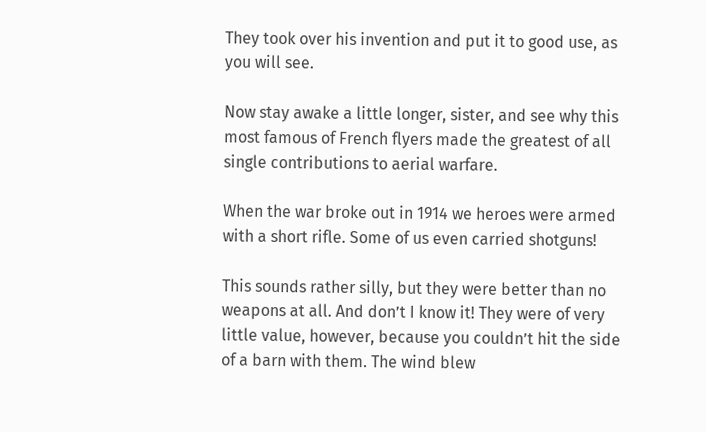They took over his invention and put it to good use, as you will see.

Now stay awake a little longer, sister, and see why this most famous of French flyers made the greatest of all single contributions to aerial warfare.

When the war broke out in 1914 we heroes were armed with a short rifle. Some of us even carried shotguns!

This sounds rather silly, but they were better than no weapons at all. And don’t I know it! They were of very little value, however, because you couldn’t hit the side of a barn with them. The wind blew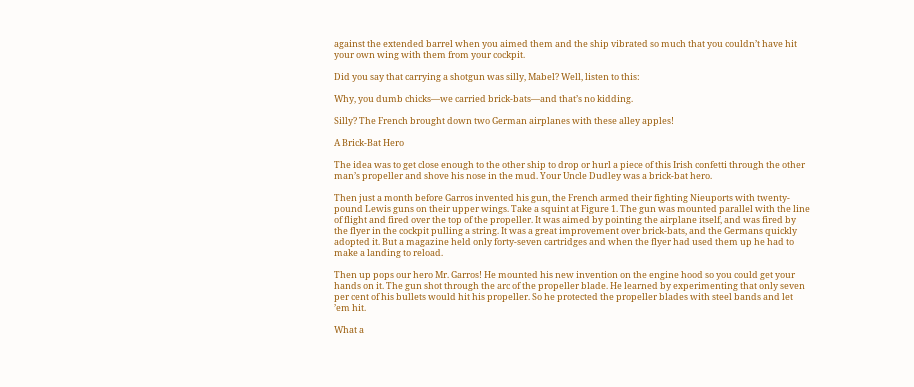against the extended barrel when you aimed them and the ship vibrated so much that you couldn’t have hit your own wing with them from your cockpit.

Did you say that carrying a shotgun was silly, Mabel? Well, listen to this:

Why, you dumb chicks—we carried brick-bats—and that’s no kidding.

Silly? The French brought down two German airplanes with these alley apples!

A Brick-Bat Hero

The idea was to get close enough to the other ship to drop or hurl a piece of this Irish confetti through the other man’s propeller and shove his nose in the mud. Your Uncle Dudley was a brick-bat hero.

Then just a month before Garros invented his gun, the French armed their fighting Nieuports with twenty-pound Lewis guns on their upper wings. Take a squint at Figure 1. The gun was mounted parallel with the line of flight and fired over the top of the propeller. It was aimed by pointing the airplane itself, and was fired by the flyer in the cockpit pulling a string. It was a great improvement over brick-bats, and the Germans quickly adopted it. But a magazine held only forty-seven cartridges and when the flyer had used them up he had to make a landing to reload.

Then up pops our hero Mr. Garros! He mounted his new invention on the engine hood so you could get your hands on it. The gun shot through the arc of the propeller blade. He learned by experimenting that only seven per cent of his bullets would hit his propeller. So he protected the propeller blades with steel bands and let ’em hit.

What a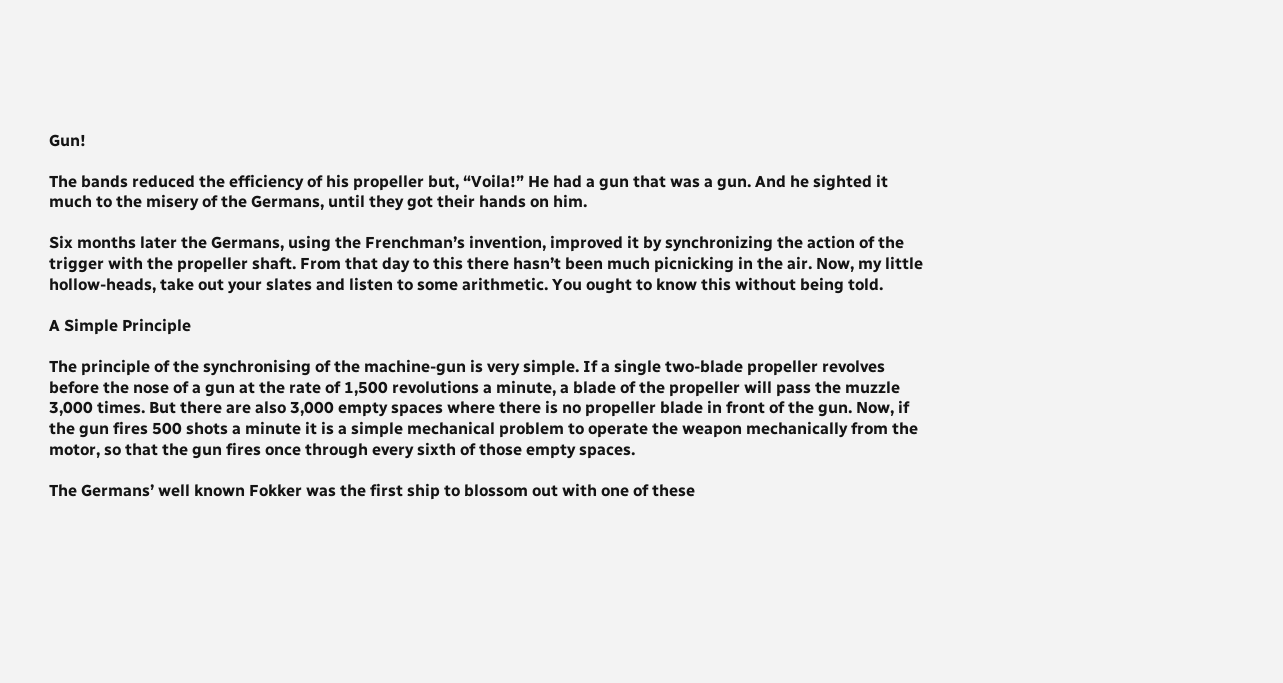Gun!

The bands reduced the efficiency of his propeller but, “Voila!” He had a gun that was a gun. And he sighted it much to the misery of the Germans, until they got their hands on him.

Six months later the Germans, using the Frenchman’s invention, improved it by synchronizing the action of the trigger with the propeller shaft. From that day to this there hasn’t been much picnicking in the air. Now, my little hollow-heads, take out your slates and listen to some arithmetic. You ought to know this without being told.

A Simple Principle

The principle of the synchronising of the machine-gun is very simple. If a single two-blade propeller revolves before the nose of a gun at the rate of 1,500 revolutions a minute, a blade of the propeller will pass the muzzle 3,000 times. But there are also 3,000 empty spaces where there is no propeller blade in front of the gun. Now, if the gun fires 500 shots a minute it is a simple mechanical problem to operate the weapon mechanically from the motor, so that the gun fires once through every sixth of those empty spaces.

The Germans’ well known Fokker was the first ship to blossom out with one of these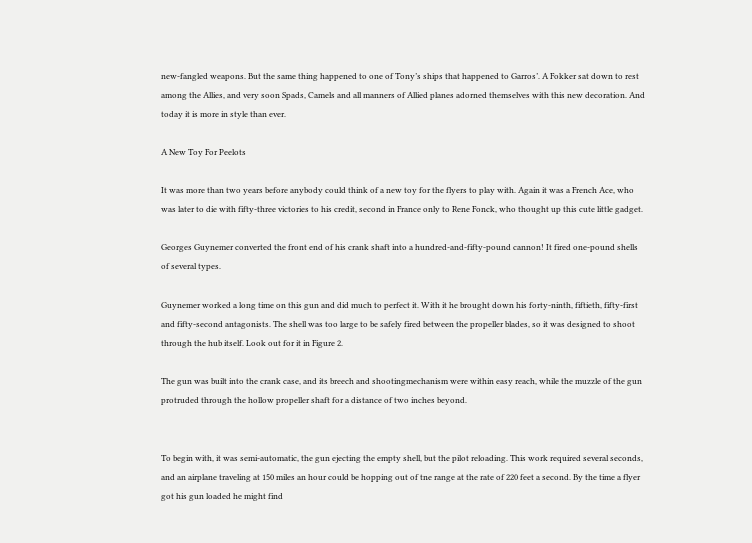new-fangled weapons. But the same thing happened to one of Tony’s ships that happened to Garros’. A Fokker sat down to rest among the Allies, and very soon Spads, Camels and all manners of Allied planes adorned themselves with this new decoration. And today it is more in style than ever.

A New Toy For Peelots

It was more than two years before anybody could think of a new toy for the flyers to play with. Again it was a French Ace, who was later to die with fifty-three victories to his credit, second in France only to Rene Fonck, who thought up this cute little gadget.

Georges Guynemer converted the front end of his crank shaft into a hundred-and-fifty-pound cannon! It fired one-pound shells of several types.

Guynemer worked a long time on this gun and did much to perfect it. With it he brought down his forty-ninth, fiftieth, fifty-first and fifty-second antagonists. The shell was too large to be safely fired between the propeller blades, so it was designed to shoot through the hub itself. Look out for it in Figure 2.

The gun was built into the crank case, and its breech and shootingmechanism were within easy reach, while the muzzle of the gun protruded through the hollow propeller shaft for a distance of two inches beyond.


To begin with, it was semi-automatic, the gun ejecting the empty shell, but the pilot reloading. This work required several seconds, and an airplane traveling at 150 miles an hour could be hopping out of tne range at the rate of 220 feet a second. By the time a flyer got his gun loaded he might find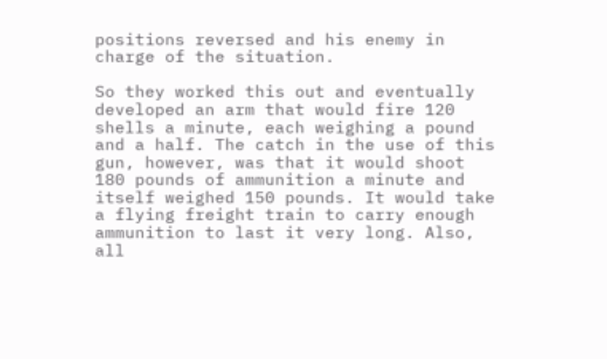positions reversed and his enemy in charge of the situation.

So they worked this out and eventually developed an arm that would fire 120 shells a minute, each weighing a pound and a half. The catch in the use of this gun, however, was that it would shoot 180 pounds of ammunition a minute and itself weighed 150 pounds. It would take a flying freight train to carry enough ammunition to last it very long. Also, all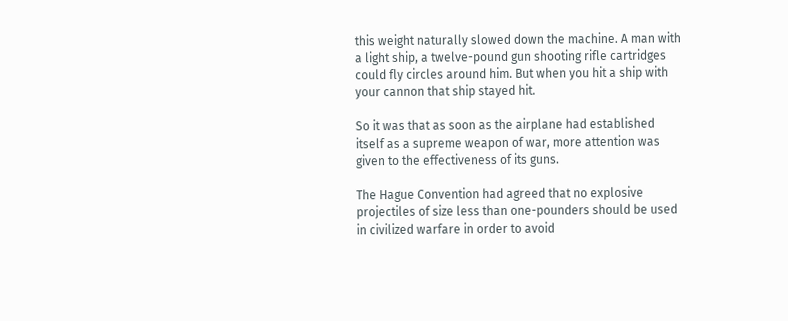this weight naturally slowed down the machine. A man with a light ship, a twelve-pound gun shooting rifle cartridges could fly circles around him. But when you hit a ship with your cannon that ship stayed hit.

So it was that as soon as the airplane had established itself as a supreme weapon of war, more attention was given to the effectiveness of its guns.

The Hague Convention had agreed that no explosive projectiles of size less than one-pounders should be used in civilized warfare in order to avoid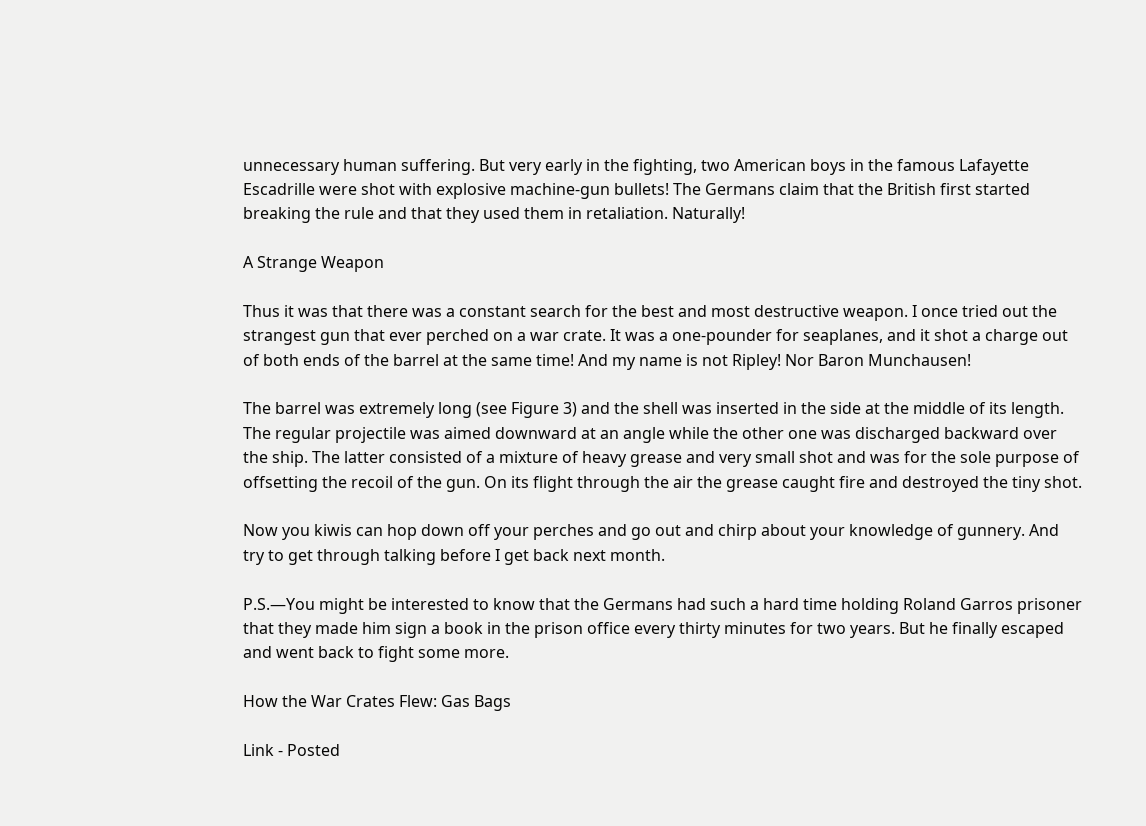unnecessary human suffering. But very early in the fighting, two American boys in the famous Lafayette Escadrille were shot with explosive machine-gun bullets! The Germans claim that the British first started breaking the rule and that they used them in retaliation. Naturally!

A Strange Weapon

Thus it was that there was a constant search for the best and most destructive weapon. I once tried out the strangest gun that ever perched on a war crate. It was a one-pounder for seaplanes, and it shot a charge out of both ends of the barrel at the same time! And my name is not Ripley! Nor Baron Munchausen!

The barrel was extremely long (see Figure 3) and the shell was inserted in the side at the middle of its length. The regular projectile was aimed downward at an angle while the other one was discharged backward over the ship. The latter consisted of a mixture of heavy grease and very small shot and was for the sole purpose of offsetting the recoil of the gun. On its flight through the air the grease caught fire and destroyed the tiny shot.

Now you kiwis can hop down off your perches and go out and chirp about your knowledge of gunnery. And try to get through talking before I get back next month.

P.S.—You might be interested to know that the Germans had such a hard time holding Roland Garros prisoner that they made him sign a book in the prison office every thirty minutes for two years. But he finally escaped and went back to fight some more.

How the War Crates Flew: Gas Bags

Link - Posted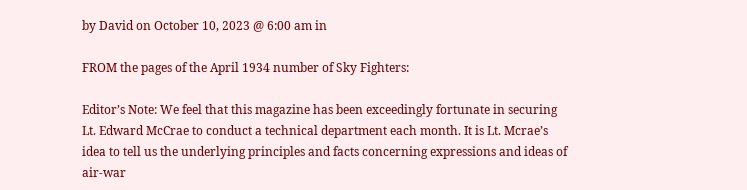by David on October 10, 2023 @ 6:00 am in

FROM the pages of the April 1934 number of Sky Fighters:

Editor’s Note: We feel that this magazine has been exceedingly fortunate in securing Lt. Edward McCrae to conduct a technical department each month. It is Lt. Mcrae’s idea to tell us the underlying principles and facts concerning expressions and ideas of air-war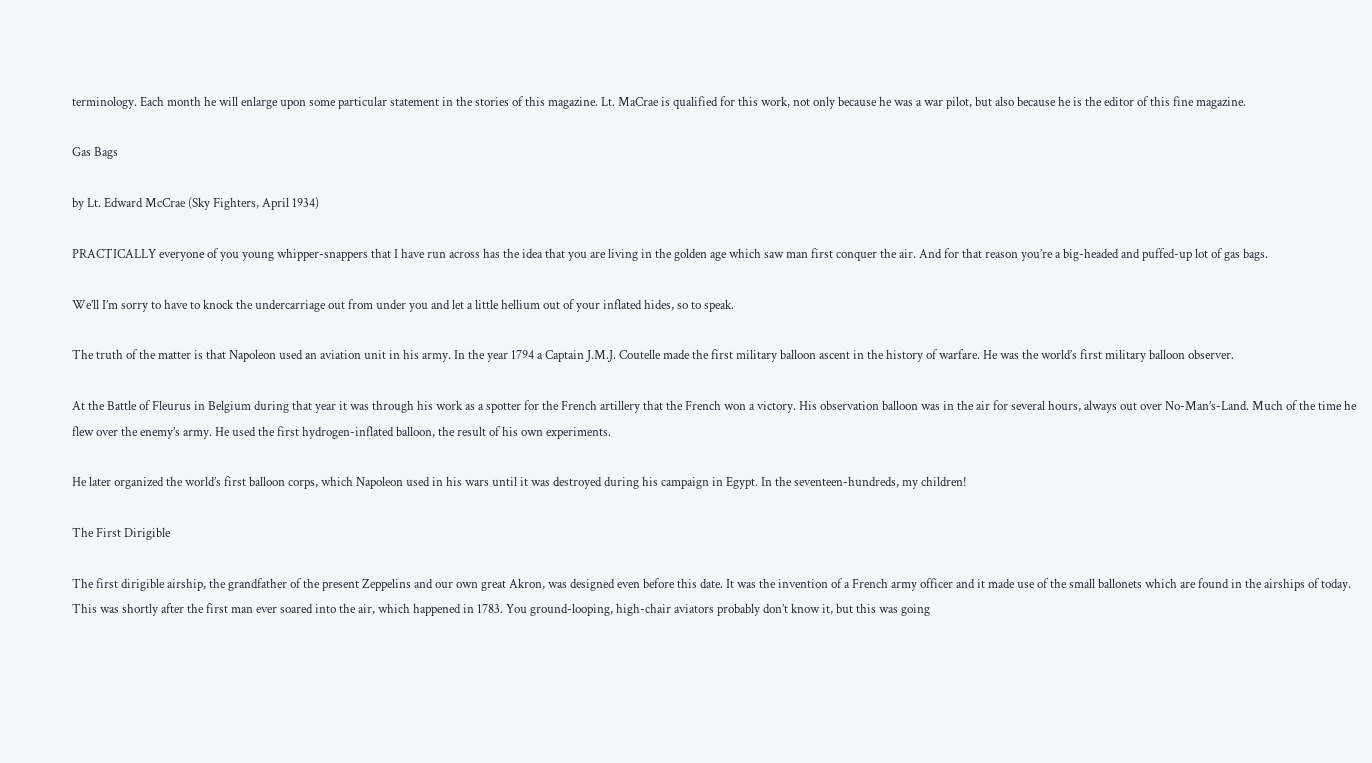terminology. Each month he will enlarge upon some particular statement in the stories of this magazine. Lt. MaCrae is qualified for this work, not only because he was a war pilot, but also because he is the editor of this fine magazine.

Gas Bags

by Lt. Edward McCrae (Sky Fighters, April 1934)

PRACTICALLY everyone of you young whipper-snappers that I have run across has the idea that you are living in the golden age which saw man first conquer the air. And for that reason you’re a big-headed and puffed-up lot of gas bags.

We’ll I’m sorry to have to knock the undercarriage out from under you and let a little hellium out of your inflated hides, so to speak.

The truth of the matter is that Napoleon used an aviation unit in his army. In the year 1794 a Captain J.M.J. Coutelle made the first military balloon ascent in the history of warfare. He was the world’s first military balloon observer.

At the Battle of Fleurus in Belgium during that year it was through his work as a spotter for the French artillery that the French won a victory. His observation balloon was in the air for several hours, always out over No-Man’s-Land. Much of the time he flew over the enemy’s army. He used the first hydrogen-inflated balloon, the result of his own experiments.

He later organized the world’s first balloon corps, which Napoleon used in his wars until it was destroyed during his campaign in Egypt. In the seventeen-hundreds, my children!

The First Dirigible

The first dirigible airship, the grandfather of the present Zeppelins and our own great Akron, was designed even before this date. It was the invention of a French army officer and it made use of the small ballonets which are found in the airships of today. This was shortly after the first man ever soared into the air, which happened in 1783. You ground-looping, high-chair aviators probably don’t know it, but this was going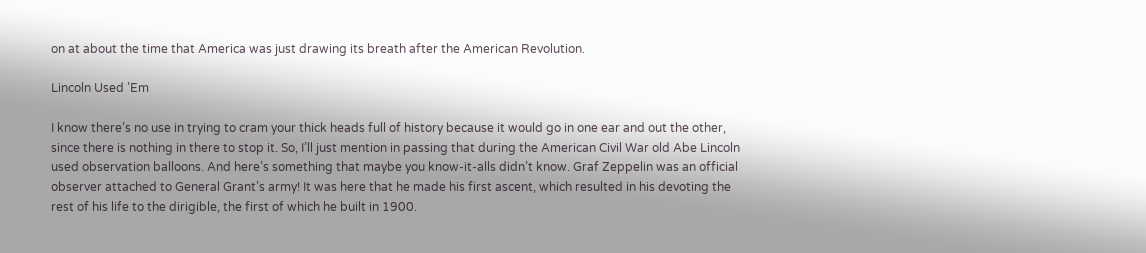on at about the time that America was just drawing its breath after the American Revolution.

Lincoln Used ’Em

I know there’s no use in trying to cram your thick heads full of history because it would go in one ear and out the other, since there is nothing in there to stop it. So, I’ll just mention in passing that during the American Civil War old Abe Lincoln used observation balloons. And here’s something that maybe you know-it-alls didn’t know. Graf Zeppelin was an official observer attached to General Grant’s army! It was here that he made his first ascent, which resulted in his devoting the rest of his life to the dirigible, the first of which he built in 1900.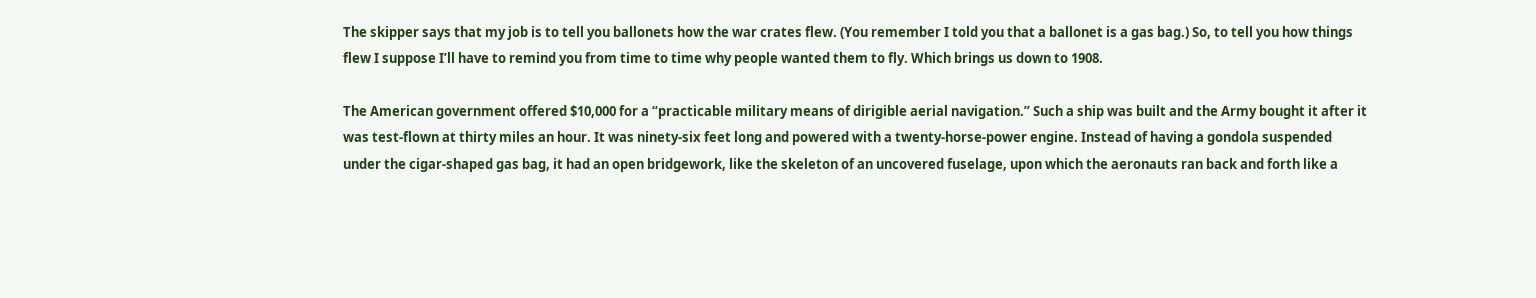The skipper says that my job is to tell you ballonets how the war crates flew. (You remember I told you that a ballonet is a gas bag.) So, to tell you how things flew I suppose I’ll have to remind you from time to time why people wanted them to fly. Which brings us down to 1908.

The American government offered $10,000 for a “practicable military means of dirigible aerial navigation.” Such a ship was built and the Army bought it after it was test-flown at thirty miles an hour. It was ninety-six feet long and powered with a twenty-horse-power engine. Instead of having a gondola suspended under the cigar-shaped gas bag, it had an open bridgework, like the skeleton of an uncovered fuselage, upon which the aeronauts ran back and forth like a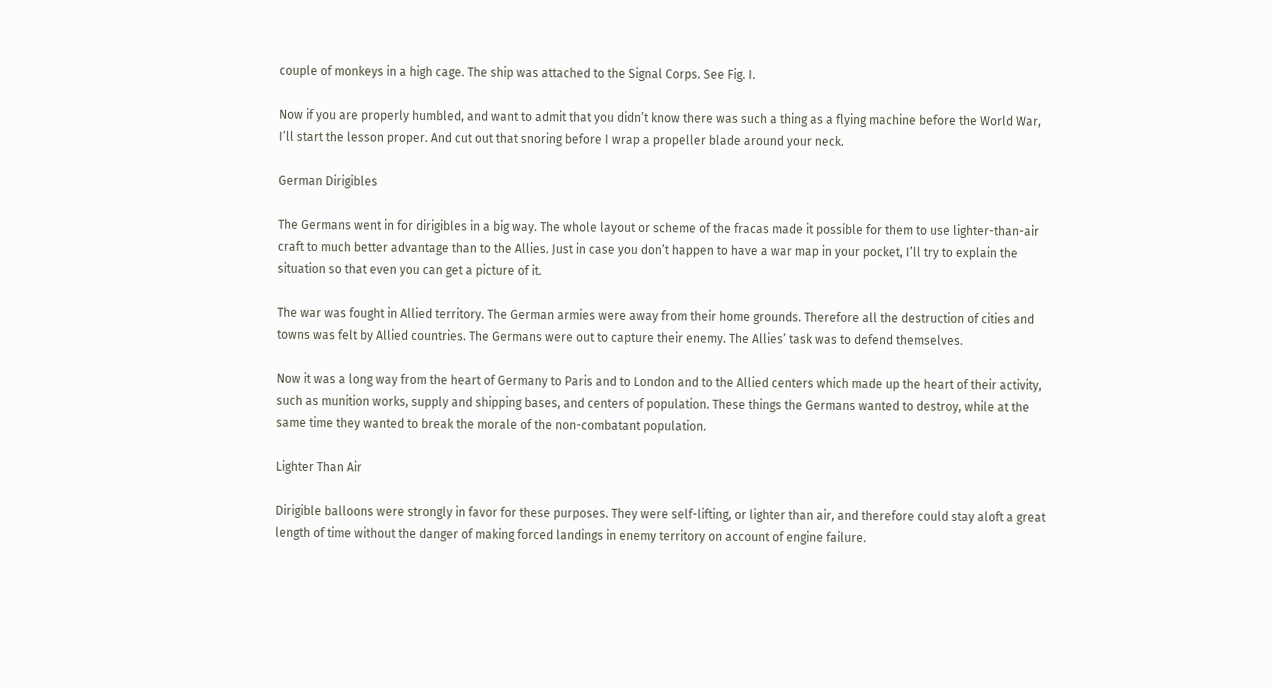couple of monkeys in a high cage. The ship was attached to the Signal Corps. See Fig. I.

Now if you are properly humbled, and want to admit that you didn’t know there was such a thing as a flying machine before the World War, I’ll start the lesson proper. And cut out that snoring before I wrap a propeller blade around your neck.

German Dirigibles

The Germans went in for dirigibles in a big way. The whole layout or scheme of the fracas made it possible for them to use lighter-than-air craft to much better advantage than to the Allies. Just in case you don’t happen to have a war map in your pocket, I’ll try to explain the situation so that even you can get a picture of it.

The war was fought in Allied territory. The German armies were away from their home grounds. Therefore all the destruction of cities and towns was felt by Allied countries. The Germans were out to capture their enemy. The Allies’ task was to defend themselves.

Now it was a long way from the heart of Germany to Paris and to London and to the Allied centers which made up the heart of their activity, such as munition works, supply and shipping bases, and centers of population. These things the Germans wanted to destroy, while at the same time they wanted to break the morale of the non-combatant population.

Lighter Than Air

Dirigible balloons were strongly in favor for these purposes. They were self-lifting, or lighter than air, and therefore could stay aloft a great length of time without the danger of making forced landings in enemy territory on account of engine failure.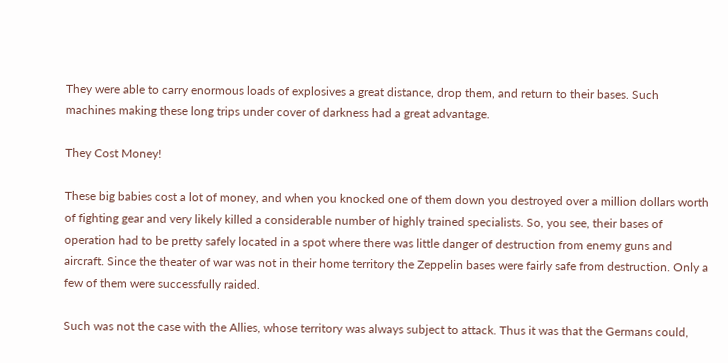They were able to carry enormous loads of explosives a great distance, drop them, and return to their bases. Such machines making these long trips under cover of darkness had a great advantage.

They Cost Money!

These big babies cost a lot of money, and when you knocked one of them down you destroyed over a million dollars worth of fighting gear and very likely killed a considerable number of highly trained specialists. So, you see, their bases of operation had to be pretty safely located in a spot where there was little danger of destruction from enemy guns and aircraft. Since the theater of war was not in their home territory the Zeppelin bases were fairly safe from destruction. Only a few of them were successfully raided.

Such was not the case with the Allies, whose territory was always subject to attack. Thus it was that the Germans could,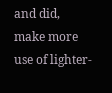and did, make more use of lighter-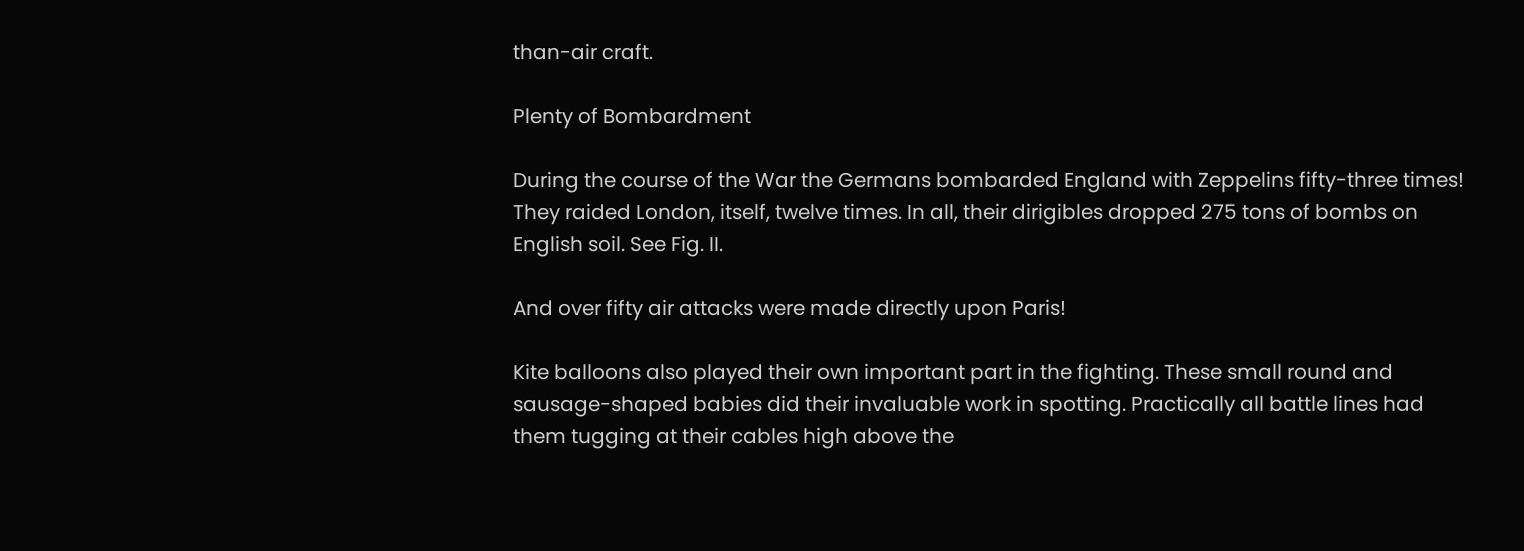than-air craft.

Plenty of Bombardment

During the course of the War the Germans bombarded England with Zeppelins fifty-three times! They raided London, itself, twelve times. In all, their dirigibles dropped 275 tons of bombs on English soil. See Fig. II.

And over fifty air attacks were made directly upon Paris!

Kite balloons also played their own important part in the fighting. These small round and sausage-shaped babies did their invaluable work in spotting. Practically all battle lines had them tugging at their cables high above the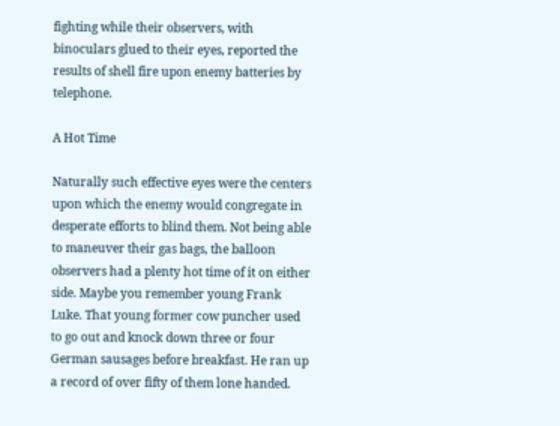fighting while their observers, with binoculars glued to their eyes, reported the results of shell fire upon enemy batteries by telephone.

A Hot Time

Naturally such effective eyes were the centers upon which the enemy would congregate in desperate efforts to blind them. Not being able to maneuver their gas bags, the balloon observers had a plenty hot time of it on either side. Maybe you remember young Frank Luke. That young former cow puncher used to go out and knock down three or four German sausages before breakfast. He ran up a record of over fifty of them lone handed.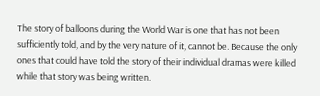The story of balloons during the World War is one that has not been sufficiently told, and by the very nature of it, cannot be. Because the only ones that could have told the story of their individual dramas were killed while that story was being written.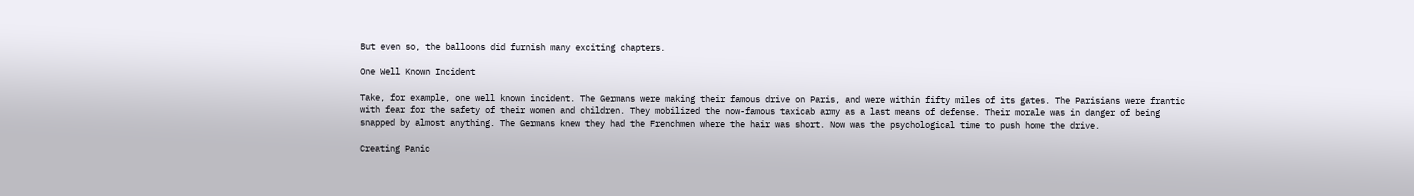But even so, the balloons did furnish many exciting chapters.

One Well Known Incident

Take, for example, one well known incident. The Germans were making their famous drive on Paris, and were within fifty miles of its gates. The Parisians were frantic with fear for the safety of their women and children. They mobilized the now-famous taxicab army as a last means of defense. Their morale was in danger of being snapped by almost anything. The Germans knew they had the Frenchmen where the hair was short. Now was the psychological time to push home the drive.

Creating Panic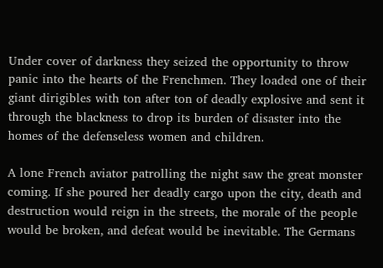Under cover of darkness they seized the opportunity to throw panic into the hearts of the Frenchmen. They loaded one of their giant dirigibles with ton after ton of deadly explosive and sent it through the blackness to drop its burden of disaster into the homes of the defenseless women and children.

A lone French aviator patrolling the night saw the great monster coming. If she poured her deadly cargo upon the city, death and destruction would reign in the streets, the morale of the people would be broken, and defeat would be inevitable. The Germans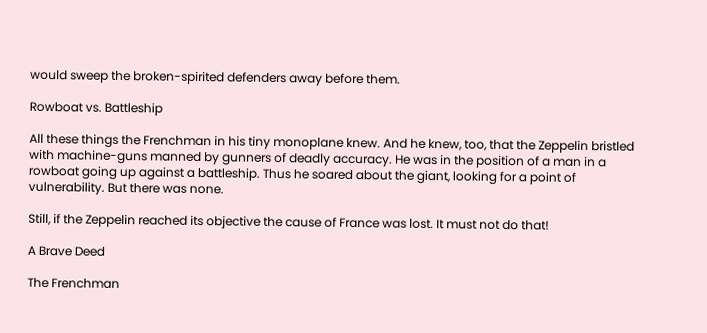would sweep the broken-spirited defenders away before them.

Rowboat vs. Battleship

All these things the Frenchman in his tiny monoplane knew. And he knew, too, that the Zeppelin bristled with machine-guns manned by gunners of deadly accuracy. He was in the position of a man in a rowboat going up against a battleship. Thus he soared about the giant, looking for a point of vulnerability. But there was none.

Still, if the Zeppelin reached its objective the cause of France was lost. It must not do that!

A Brave Deed

The Frenchman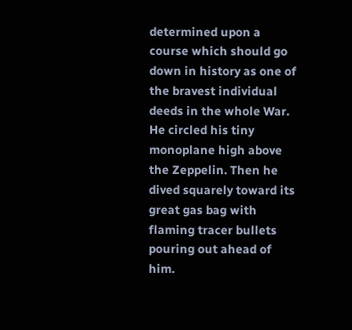determined upon a course which should go down in history as one of the bravest individual deeds in the whole War. He circled his tiny monoplane high above the Zeppelin. Then he dived squarely toward its great gas bag with flaming tracer bullets pouring out ahead of him.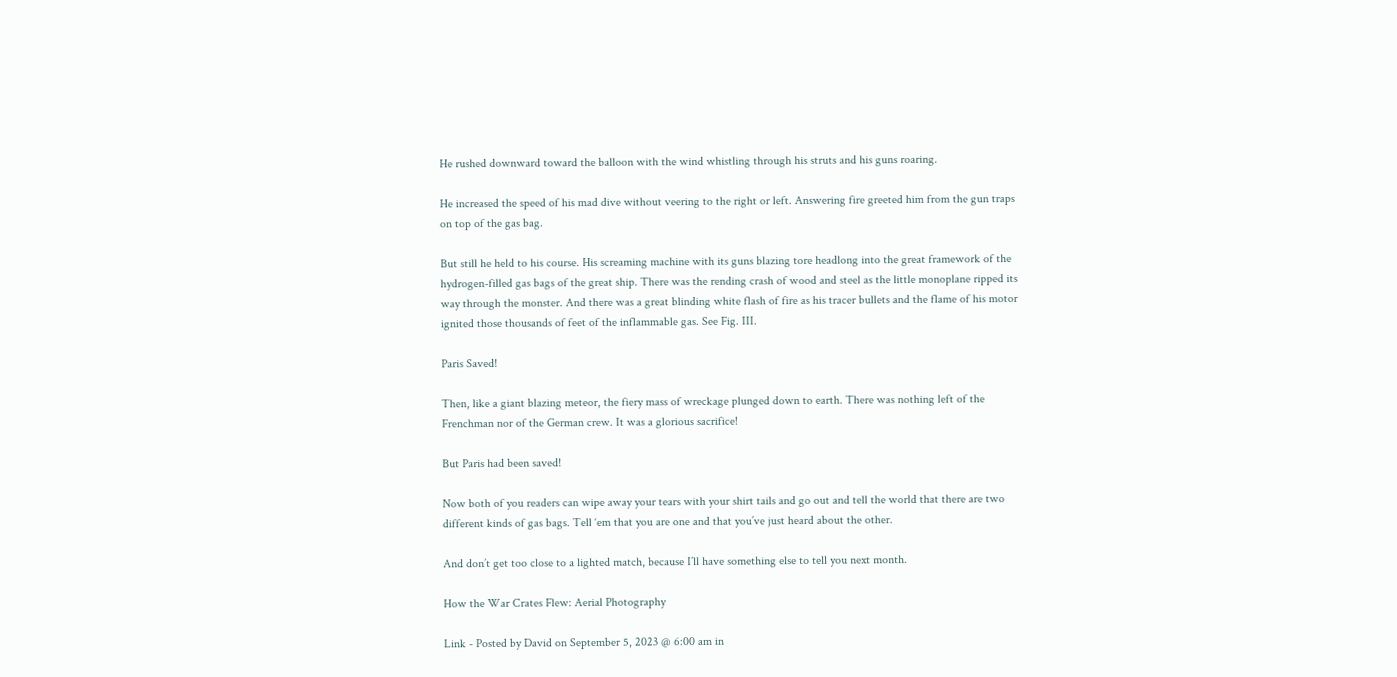He rushed downward toward the balloon with the wind whistling through his struts and his guns roaring.

He increased the speed of his mad dive without veering to the right or left. Answering fire greeted him from the gun traps on top of the gas bag.

But still he held to his course. His screaming machine with its guns blazing tore headlong into the great framework of the hydrogen-filled gas bags of the great ship. There was the rending crash of wood and steel as the little monoplane ripped its way through the monster. And there was a great blinding white flash of fire as his tracer bullets and the flame of his motor ignited those thousands of feet of the inflammable gas. See Fig. III.

Paris Saved!

Then, like a giant blazing meteor, the fiery mass of wreckage plunged down to earth. There was nothing left of the Frenchman nor of the German crew. It was a glorious sacrifice!

But Paris had been saved!

Now both of you readers can wipe away your tears with your shirt tails and go out and tell the world that there are two different kinds of gas bags. Tell ‘em that you are one and that you’ve just heard about the other.

And don’t get too close to a lighted match, because I’ll have something else to tell you next month.

How the War Crates Flew: Aerial Photography

Link - Posted by David on September 5, 2023 @ 6:00 am in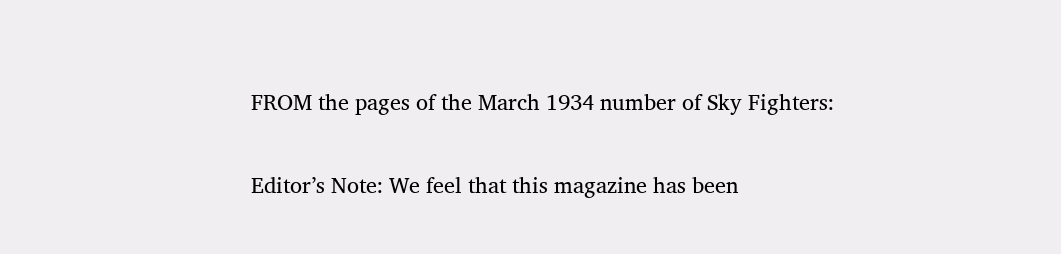FROM the pages of the March 1934 number of Sky Fighters:

Editor’s Note: We feel that this magazine has been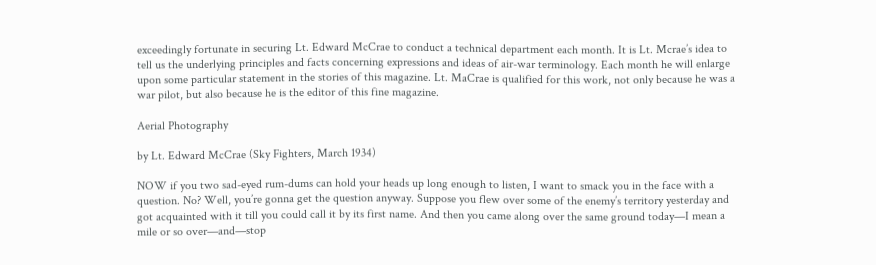exceedingly fortunate in securing Lt. Edward McCrae to conduct a technical department each month. It is Lt. Mcrae’s idea to tell us the underlying principles and facts concerning expressions and ideas of air-war terminology. Each month he will enlarge upon some particular statement in the stories of this magazine. Lt. MaCrae is qualified for this work, not only because he was a war pilot, but also because he is the editor of this fine magazine.

Aerial Photography

by Lt. Edward McCrae (Sky Fighters, March 1934)

NOW if you two sad-eyed rum-dums can hold your heads up long enough to listen, I want to smack you in the face with a question. No? Well, you’re gonna get the question anyway. Suppose you flew over some of the enemy’s territory yesterday and got acquainted with it till you could call it by its first name. And then you came along over the same ground today—I mean a mile or so over—and—stop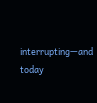interrupting—and today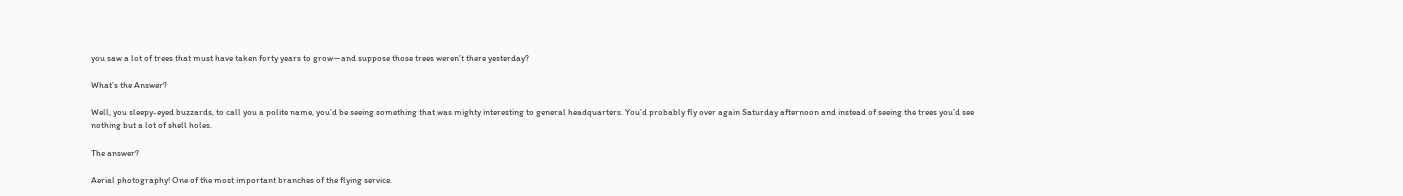you saw a lot of trees that must have taken forty years to grow—and suppose those trees weren’t there yesterday?

What’s the Answer?

Well, you sleepy-eyed buzzards, to call you a polite name, you’d be seeing something that was mighty interesting to general headquarters. You’d probably fly over again Saturday afternoon and instead of seeing the trees you’d see nothing but a lot of shell holes.

The answer?

Aerial photography! One of the most important branches of the flying service.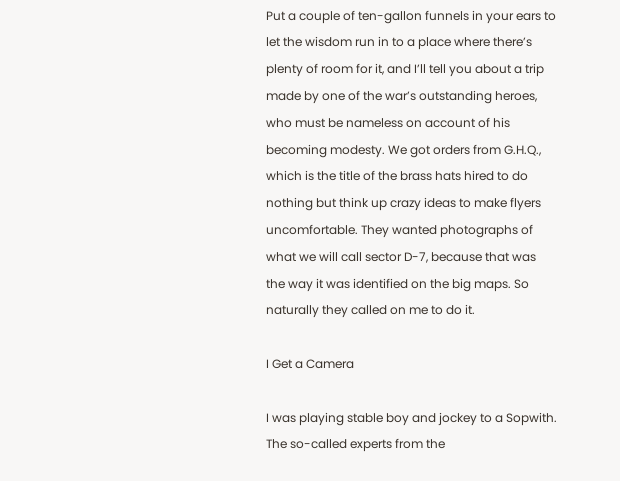Put a couple of ten-gallon funnels in your ears to let the wisdom run in to a place where there’s plenty of room for it, and I’ll tell you about a trip made by one of the war’s outstanding heroes, who must be nameless on account of his becoming modesty. We got orders from G.H.Q., which is the title of the brass hats hired to do nothing but think up crazy ideas to make flyers uncomfortable. They wanted photographs of what we will call sector D-7, because that was the way it was identified on the big maps. So naturally they called on me to do it.

I Get a Camera

I was playing stable boy and jockey to a Sopwith. The so-called experts from the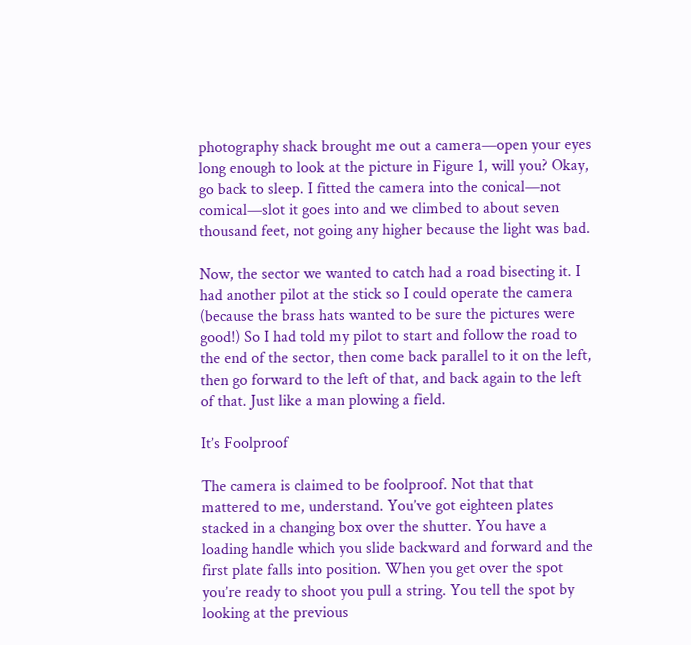photography shack brought me out a camera—open your eyes long enough to look at the picture in Figure 1, will you? Okay, go back to sleep. I fitted the camera into the conical—not comical—slot it goes into and we climbed to about seven thousand feet, not going any higher because the light was bad.

Now, the sector we wanted to catch had a road bisecting it. I had another pilot at the stick so I could operate the camera (because the brass hats wanted to be sure the pictures were good!) So I had told my pilot to start and follow the road to the end of the sector, then come back parallel to it on the left, then go forward to the left of that, and back again to the left of that. Just like a man plowing a field.

It’s Foolproof

The camera is claimed to be foolproof. Not that that mattered to me, understand. You’ve got eighteen plates stacked in a changing box over the shutter. You have a loading handle which you slide backward and forward and the first plate falls into position. When you get over the spot you’re ready to shoot you pull a string. You tell the spot by looking at the previous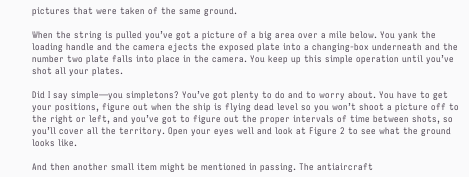pictures that were taken of the same ground.

When the string is pulled you’ve got a picture of a big area over a mile below. You yank the loading handle and the camera ejects the exposed plate into a changing-box underneath and the number two plate falls into place in the camera. You keep up this simple operation until you’ve shot all your plates.

Did I say simple—you simpletons? You’ve got plenty to do and to worry about. You have to get your positions, figure out when the ship is flying dead level so you won’t shoot a picture off to the right or left, and you’ve got to figure out the proper intervals of time between shots, so you’ll cover all the territory. Open your eyes well and look at Figure 2 to see what the ground looks like.

And then another small item might be mentioned in passing. The antiaircraft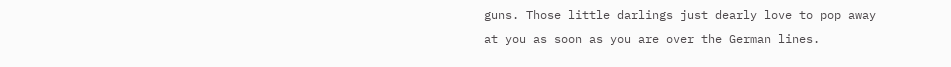guns. Those little darlings just dearly love to pop away at you as soon as you are over the German lines.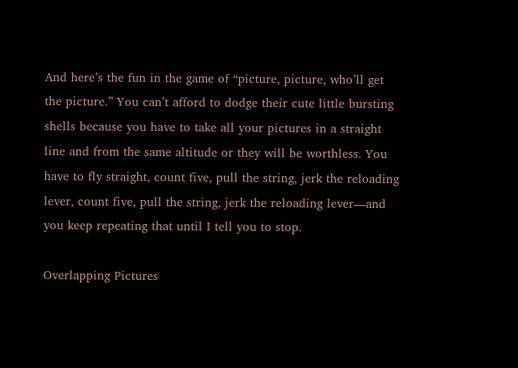And here’s the fun in the game of “picture, picture, who’ll get the picture.” You can’t afford to dodge their cute little bursting shells because you have to take all your pictures in a straight line and from the same altitude or they will be worthless. You have to fly straight, count five, pull the string, jerk the reloading lever, count five, pull the string, jerk the reloading lever—and you keep repeating that until I tell you to stop.

Overlapping Pictures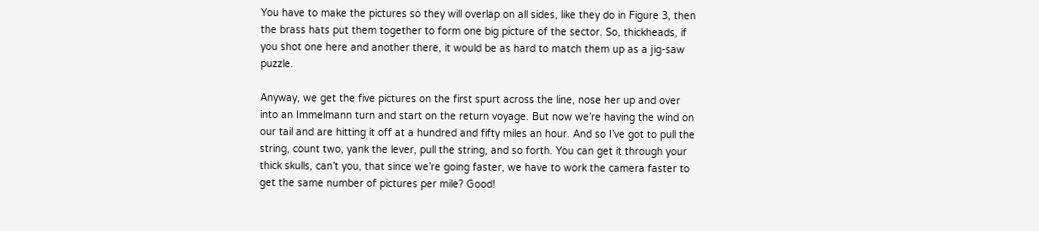You have to make the pictures so they will overlap on all sides, like they do in Figure 3, then the brass hats put them together to form one big picture of the sector. So, thickheads, if you shot one here and another there, it would be as hard to match them up as a jig-saw puzzle.

Anyway, we get the five pictures on the first spurt across the line, nose her up and over into an Immelmann turn and start on the return voyage. But now we’re having the wind on our tail and are hitting it off at a hundred and fifty miles an hour. And so I’ve got to pull the string, count two, yank the lever, pull the string, and so forth. You can get it through your thick skulls, can’t you, that since we’re going faster, we have to work the camera faster to get the same number of pictures per mile? Good!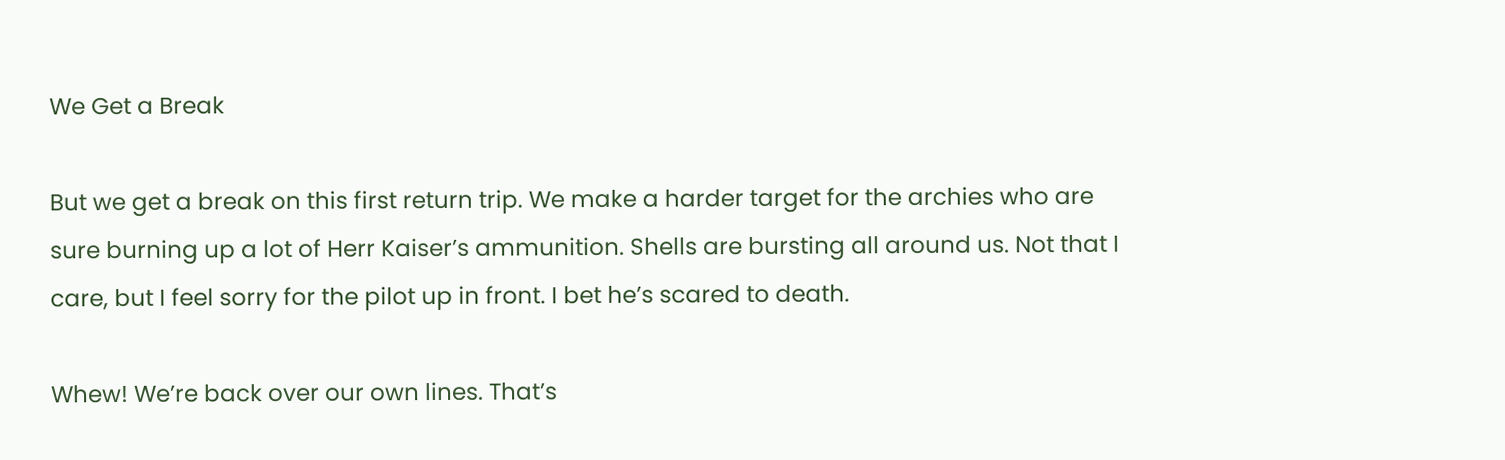We Get a Break

But we get a break on this first return trip. We make a harder target for the archies who are sure burning up a lot of Herr Kaiser’s ammunition. Shells are bursting all around us. Not that I care, but I feel sorry for the pilot up in front. I bet he’s scared to death.

Whew! We’re back over our own lines. That’s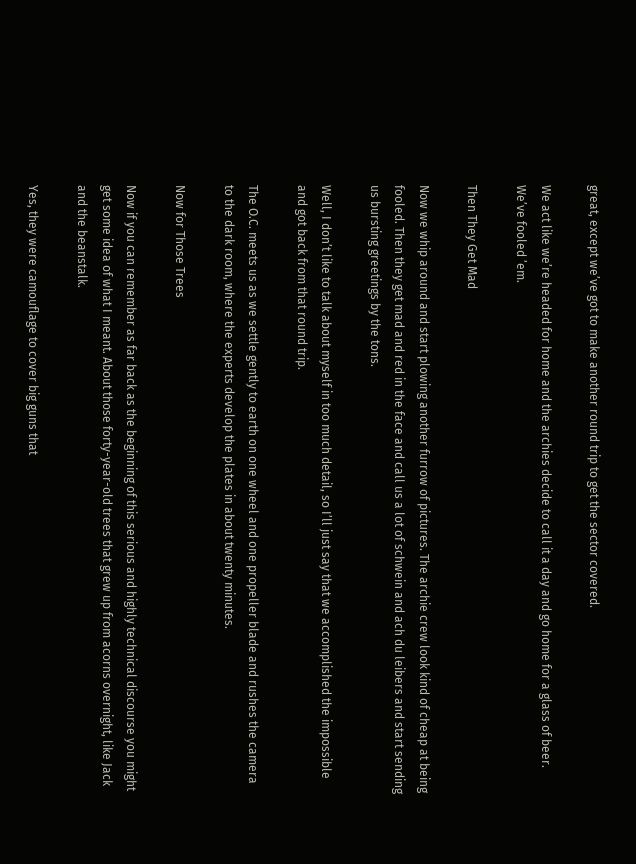great, except we’ve got to make another round trip to get the sector covered.

We act like we’re headed for home and the archies decide to call it a day and go home for a glass of beer. We’ve fooled ’em.

Then They Get Mad

Now we whip around and start plowing another furrow of pictures. The archie crew look kind of cheap at being fooled. Then they get mad and red in the face and call us a lot of schwein and ach du leibers and start sending us bursting greetings by the tons.

Well, I don’t like to talk about myself in too much detail, so I’ll just say that we accomplished the impossible and got back from that round trip.

The O.C. meets us as we settle gently to earth on one wheel and one propeller blade and rushes the camera to the dark room, where the experts develop the plates in about twenty minutes.

Now for Those Trees

Now if you can remember as far back as the beginning of this serious and highly technical discourse you might get some idea of what I meant. About those forty-year-old trees that grew up from acorns overnight, like Jack and the beanstalk.

Yes, they were camouflage to cover big guns that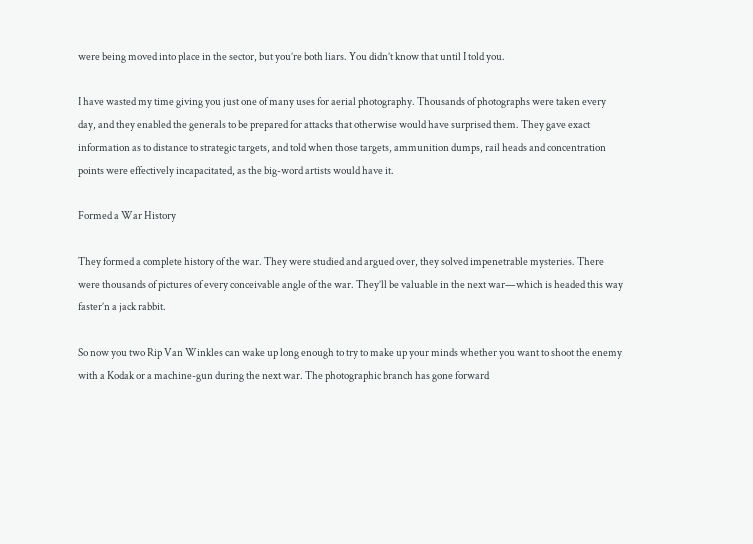were being moved into place in the sector, but you’re both liars. You didn’t know that until I told you.

I have wasted my time giving you just one of many uses for aerial photography. Thousands of photographs were taken every day, and they enabled the generals to be prepared for attacks that otherwise would have surprised them. They gave exact information as to distance to strategic targets, and told when those targets, ammunition dumps, rail heads and concentration points were effectively incapacitated, as the big-word artists would have it.

Formed a War History

They formed a complete history of the war. They were studied and argued over, they solved impenetrable mysteries. There were thousands of pictures of every conceivable angle of the war. They’ll be valuable in the next war—which is headed this way faster’n a jack rabbit.

So now you two Rip Van Winkles can wake up long enough to try to make up your minds whether you want to shoot the enemy with a Kodak or a machine-gun during the next war. The photographic branch has gone forward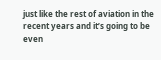just like the rest of aviation in the recent years and it’s going to be even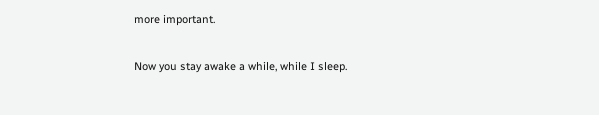more important.

Now you stay awake a while, while I sleep.